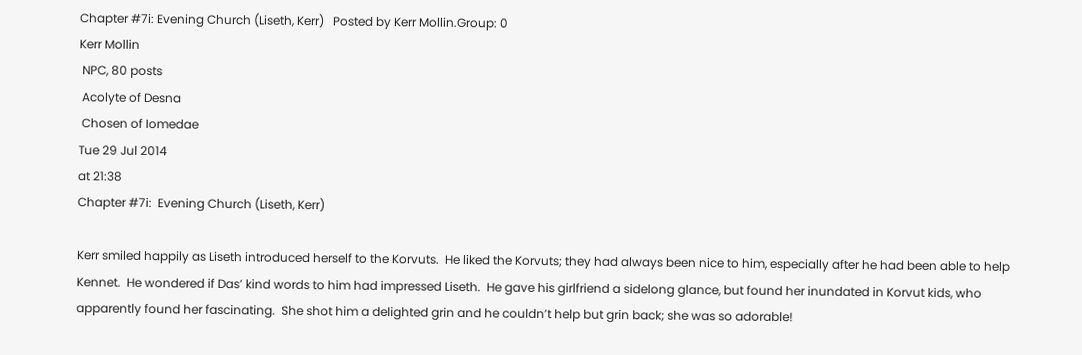Chapter #7i: Evening Church (Liseth, Kerr)   Posted by Kerr Mollin.Group: 0
Kerr Mollin
 NPC, 80 posts
 Acolyte of Desna
 Chosen of Iomedae
Tue 29 Jul 2014
at 21:38
Chapter #7i:  Evening Church (Liseth, Kerr)

Kerr smiled happily as Liseth introduced herself to the Korvuts.  He liked the Korvuts; they had always been nice to him, especially after he had been able to help Kennet.  He wondered if Das’ kind words to him had impressed Liseth.  He gave his girlfriend a sidelong glance, but found her inundated in Korvut kids, who apparently found her fascinating.  She shot him a delighted grin and he couldn’t help but grin back; she was so adorable!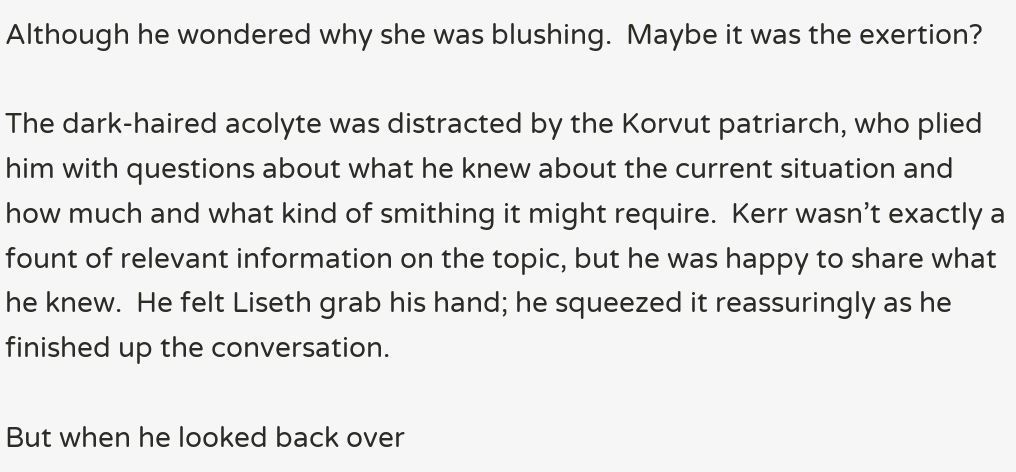Although he wondered why she was blushing.  Maybe it was the exertion?

The dark-haired acolyte was distracted by the Korvut patriarch, who plied him with questions about what he knew about the current situation and how much and what kind of smithing it might require.  Kerr wasn’t exactly a fount of relevant information on the topic, but he was happy to share what he knew.  He felt Liseth grab his hand; he squeezed it reassuringly as he finished up the conversation.

But when he looked back over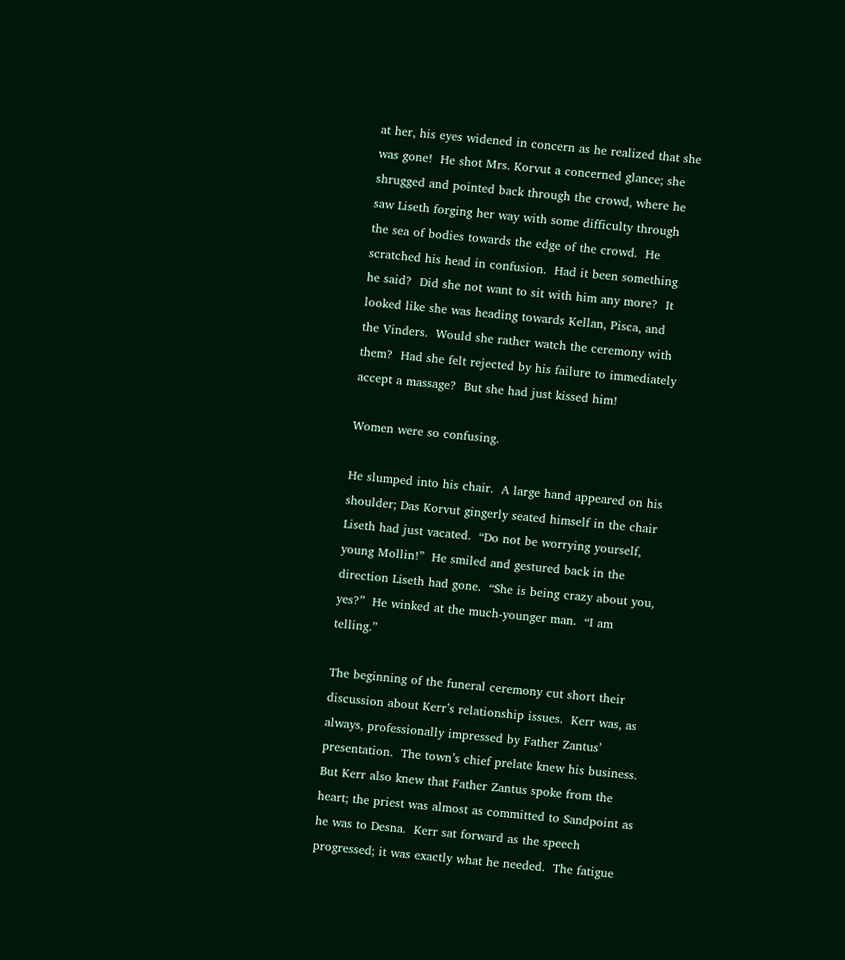at her, his eyes widened in concern as he realized that she was gone!  He shot Mrs. Korvut a concerned glance; she shrugged and pointed back through the crowd, where he saw Liseth forging her way with some difficulty through the sea of bodies towards the edge of the crowd.  He scratched his head in confusion.  Had it been something he said?  Did she not want to sit with him any more?  It looked like she was heading towards Kellan, Pisca, and the Vinders.  Would she rather watch the ceremony with them?  Had she felt rejected by his failure to immediately accept a massage?  But she had just kissed him!

Women were so confusing.

He slumped into his chair.  A large hand appeared on his shoulder; Das Korvut gingerly seated himself in the chair Liseth had just vacated.  “Do not be worrying yourself, young Mollin!”  He smiled and gestured back in the direction Liseth had gone.  “She is being crazy about you, yes?”  He winked at the much-younger man.  “I am telling.”

The beginning of the funeral ceremony cut short their discussion about Kerr’s relationship issues.  Kerr was, as always, professionally impressed by Father Zantus’ presentation.  The town’s chief prelate knew his business.  But Kerr also knew that Father Zantus spoke from the heart; the priest was almost as committed to Sandpoint as he was to Desna.  Kerr sat forward as the speech progressed; it was exactly what he needed.  The fatigue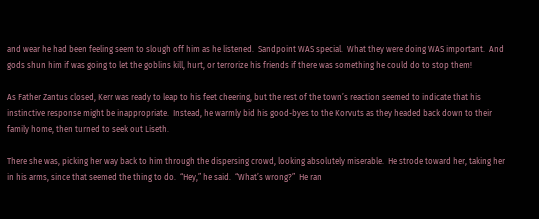and wear he had been feeling seem to slough off him as he listened.  Sandpoint WAS special.  What they were doing WAS important.  And gods shun him if was going to let the goblins kill, hurt, or terrorize his friends if there was something he could do to stop them!

As Father Zantus closed, Kerr was ready to leap to his feet cheering, but the rest of the town’s reaction seemed to indicate that his instinctive response might be inappropriate.  Instead, he warmly bid his good-byes to the Korvuts as they headed back down to their family home, then turned to seek out Liseth.

There she was, picking her way back to him through the dispersing crowd, looking absolutely miserable.  He strode toward her, taking her in his arms, since that seemed the thing to do.  “Hey,” he said.  “What’s wrong?”  He ran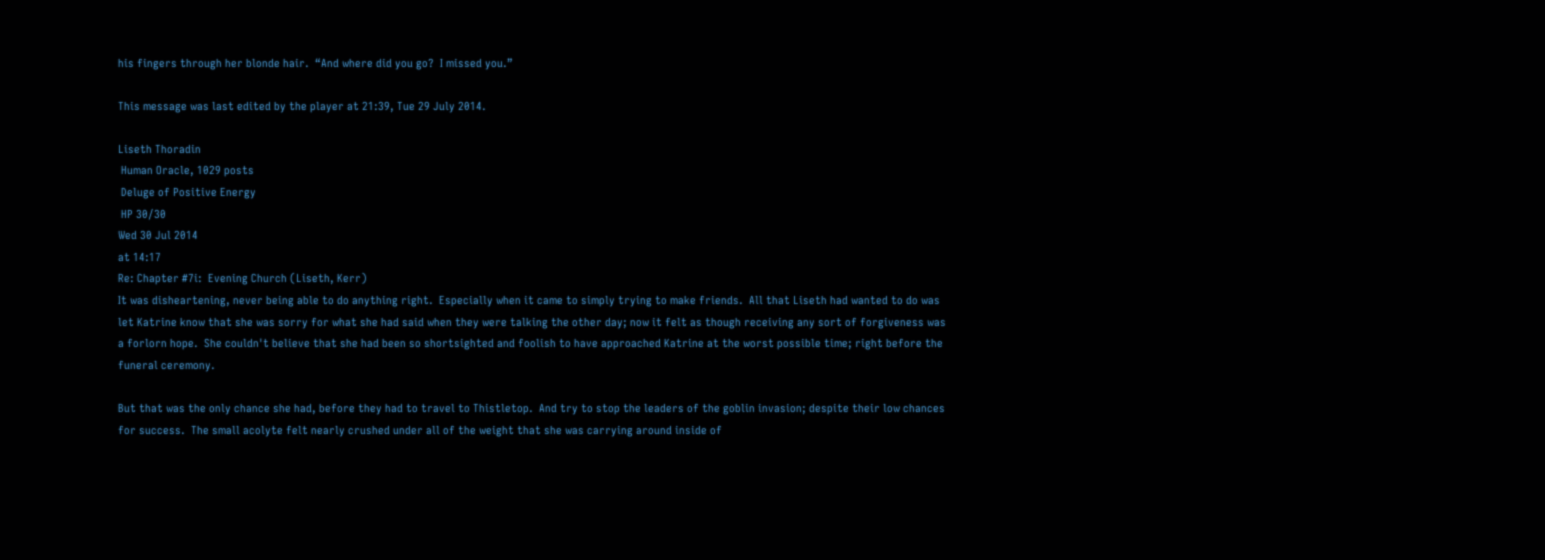his fingers through her blonde hair.  “And where did you go?  I missed you.”

This message was last edited by the player at 21:39, Tue 29 July 2014.

Liseth Thoradin
 Human Oracle, 1029 posts
 Deluge of Positive Energy
 HP 30/30
Wed 30 Jul 2014
at 14:17
Re: Chapter #7i:  Evening Church (Liseth, Kerr)
It was disheartening, never being able to do anything right.  Especially when it came to simply trying to make friends.  All that Liseth had wanted to do was let Katrine know that she was sorry for what she had said when they were talking the other day; now it felt as though receiving any sort of forgiveness was a forlorn hope.  She couldn't believe that she had been so shortsighted and foolish to have approached Katrine at the worst possible time; right before the funeral ceremony.

But that was the only chance she had, before they had to travel to Thistletop.  And try to stop the leaders of the goblin invasion; despite their low chances for success.  The small acolyte felt nearly crushed under all of the weight that she was carrying around inside of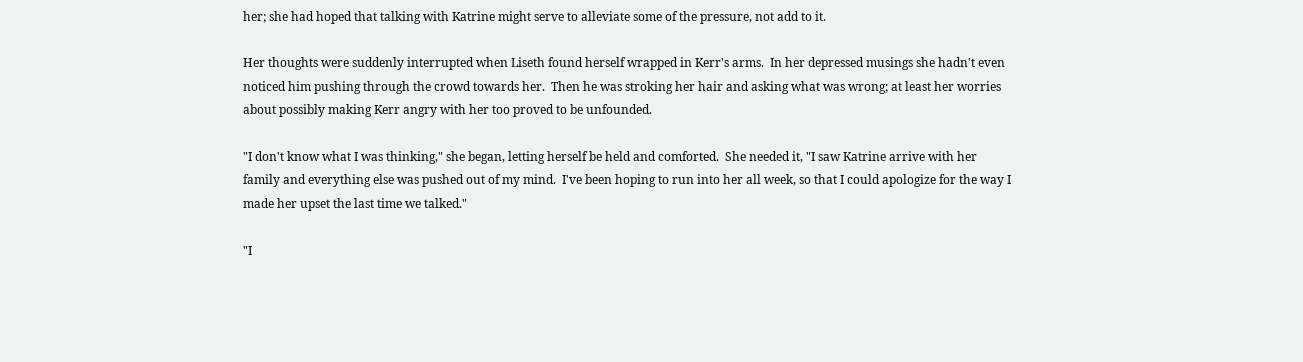her; she had hoped that talking with Katrine might serve to alleviate some of the pressure, not add to it.

Her thoughts were suddenly interrupted when Liseth found herself wrapped in Kerr's arms.  In her depressed musings she hadn't even noticed him pushing through the crowd towards her.  Then he was stroking her hair and asking what was wrong; at least her worries about possibly making Kerr angry with her too proved to be unfounded.

"I don't know what I was thinking," she began, letting herself be held and comforted.  She needed it, "I saw Katrine arrive with her family and everything else was pushed out of my mind.  I've been hoping to run into her all week, so that I could apologize for the way I made her upset the last time we talked."

"I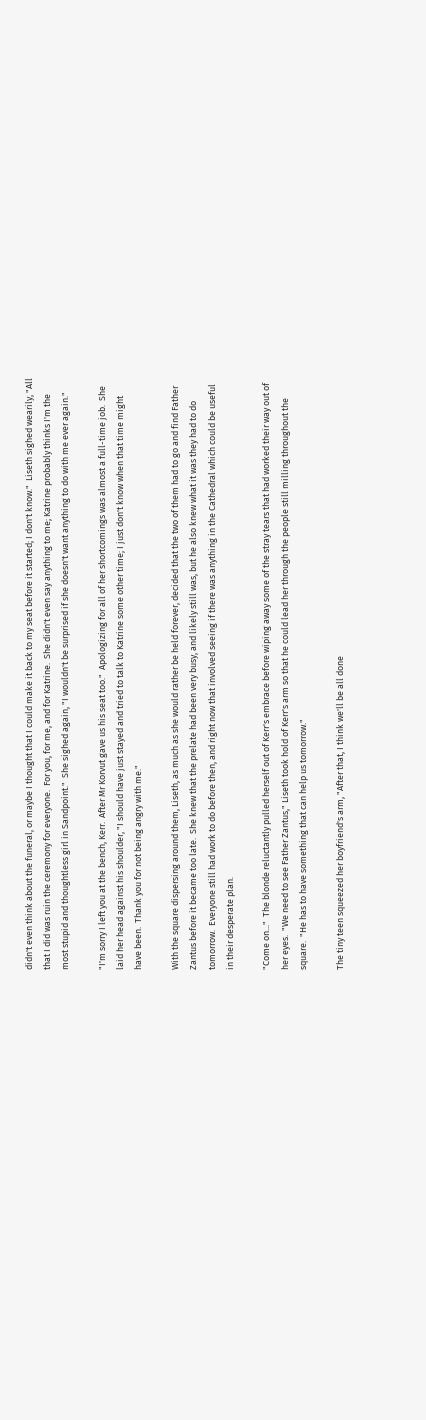didn't even think about the funeral, or maybe I thought that I could make it back to my seat before it started; I don't know."  Liseth sighed wearily, "All that I did was ruin the ceremony for everyone.  For you, for me, and for Katrine.  She didn't even say anything to me; Katrine probably thinks I'm the most stupid and thoughtless girl in Sandpoint."  She sighed again, "I wouldn't be surprised if she doesn't want anything to do with me ever again."

"I'm sorry I left you at the bench, Kerr.  After Mr Korvut gave us his seat too."  Apologizing for all of her shortcomings was almost a full-time job.  She laid her head against his shoulder, "I should have just stayed and tried to talk to Katrine some other time; I just don't know when that time might have been.  Thank you for not being angry with me."

With the square dispersing around them, Liseth, as much as she would rather be held forever, decided that the two of them had to go and find Father Zantus before it became too late.  She knew that the prelate had been very busy, and likely still was, but he also knew what it was they had to do tomorrow.  Everyone still had work to do before then, and right now that involved seeing if there was anything in the Cathedral which could be useful in their desperate plan.

"Come on..."  The blonde reluctantly pulled herself out of Kerr's embrace before wiping away some of the stray tears that had worked their way out of her eyes.  "We need to see Father Zantus," Liseth took hold of Kerr's arm so that he could lead her through the people still milling throughout the square.  "He has to have something that can help us tomorrow."

The tiny teen squeezed her boyfriend's arm, "After that, I think we'll be all done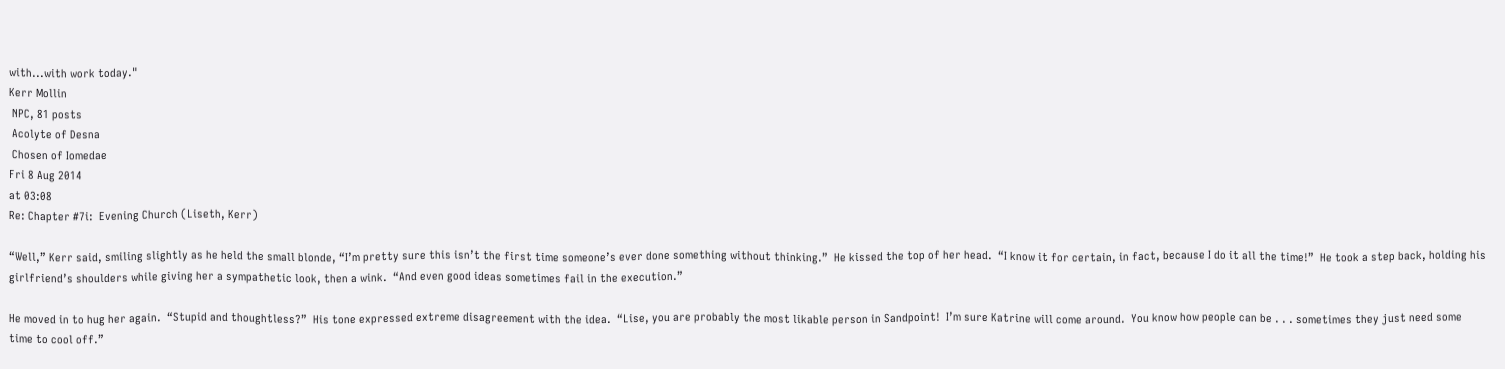with...with work today."
Kerr Mollin
 NPC, 81 posts
 Acolyte of Desna
 Chosen of Iomedae
Fri 8 Aug 2014
at 03:08
Re: Chapter #7i:  Evening Church (Liseth, Kerr)

“Well,” Kerr said, smiling slightly as he held the small blonde, “I’m pretty sure this isn’t the first time someone’s ever done something without thinking.”  He kissed the top of her head.  “I know it for certain, in fact, because I do it all the time!”  He took a step back, holding his girlfriend’s shoulders while giving her a sympathetic look, then a wink.  “And even good ideas sometimes fail in the execution.”

He moved in to hug her again.  “Stupid and thoughtless?”  His tone expressed extreme disagreement with the idea.  “Lise, you are probably the most likable person in Sandpoint!  I’m sure Katrine will come around.  You know how people can be . . . sometimes they just need some time to cool off.”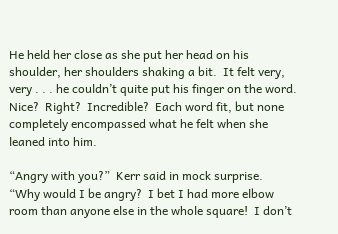He held her close as she put her head on his shoulder, her shoulders shaking a bit.  It felt very, very . . . he couldn’t quite put his finger on the word.  Nice?  Right?  Incredible?  Each word fit, but none completely encompassed what he felt when she leaned into him.

“Angry with you?”  Kerr said in mock surprise.  “Why would I be angry?  I bet I had more elbow room than anyone else in the whole square!  I don’t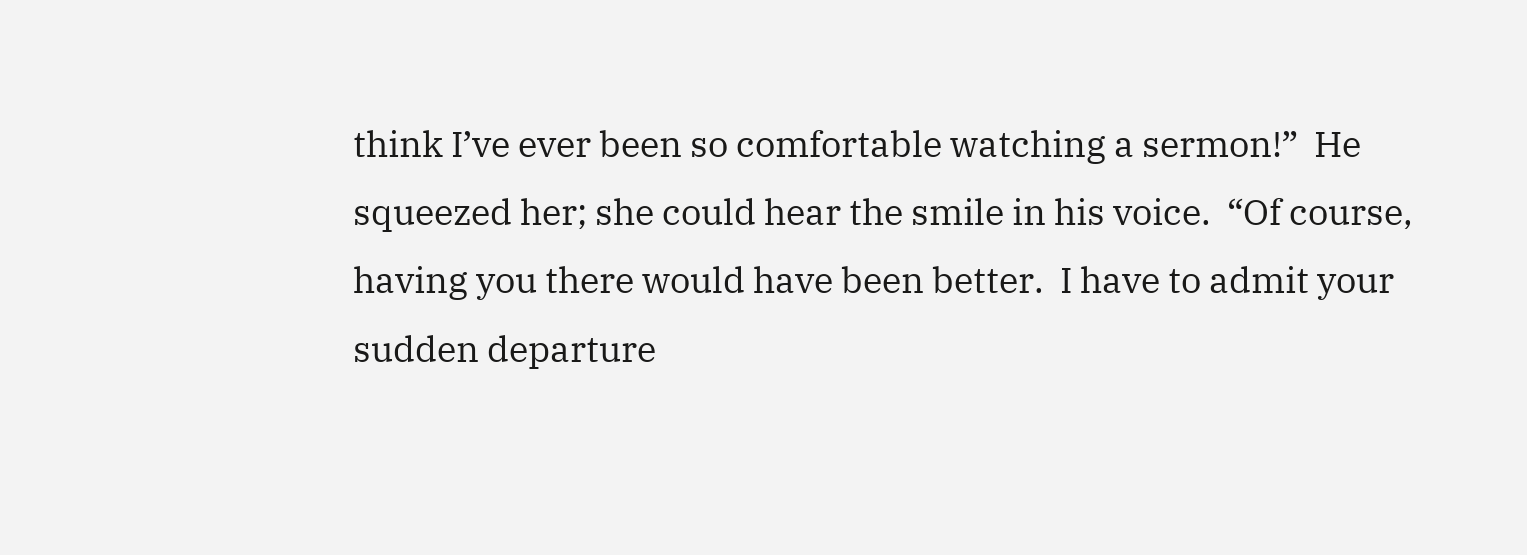think I’ve ever been so comfortable watching a sermon!”  He squeezed her; she could hear the smile in his voice.  “Of course, having you there would have been better.  I have to admit your sudden departure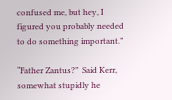confused me, but hey, I figured you probably needed to do something important.”

“Father Zantus?”  Said Kerr, somewhat stupidly he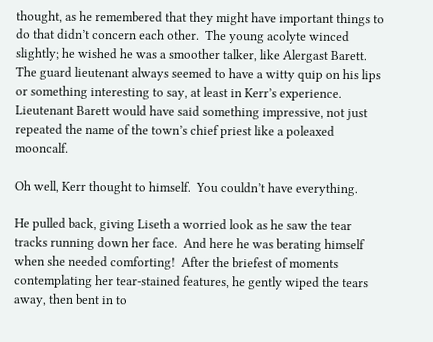thought, as he remembered that they might have important things to do that didn’t concern each other.  The young acolyte winced slightly; he wished he was a smoother talker, like Alergast Barett.   The guard lieutenant always seemed to have a witty quip on his lips or something interesting to say, at least in Kerr’s experience.  Lieutenant Barett would have said something impressive, not just repeated the name of the town’s chief priest like a poleaxed mooncalf.

Oh well, Kerr thought to himself.  You couldn’t have everything.

He pulled back, giving Liseth a worried look as he saw the tear tracks running down her face.  And here he was berating himself when she needed comforting!  After the briefest of moments contemplating her tear-stained features, he gently wiped the tears away, then bent in to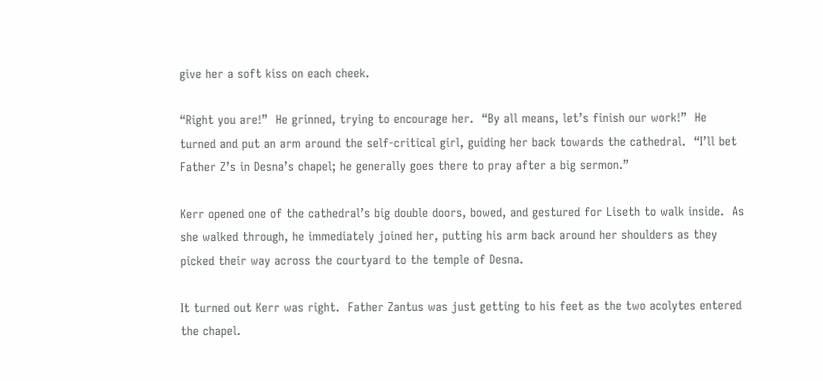give her a soft kiss on each cheek.

“Right you are!”  He grinned, trying to encourage her.  “By all means, let’s finish our work!”  He turned and put an arm around the self-critical girl, guiding her back towards the cathedral.  “I’ll bet Father Z’s in Desna’s chapel; he generally goes there to pray after a big sermon.”

Kerr opened one of the cathedral’s big double doors, bowed, and gestured for Liseth to walk inside.  As she walked through, he immediately joined her, putting his arm back around her shoulders as they picked their way across the courtyard to the temple of Desna.

It turned out Kerr was right.  Father Zantus was just getting to his feet as the two acolytes entered the chapel.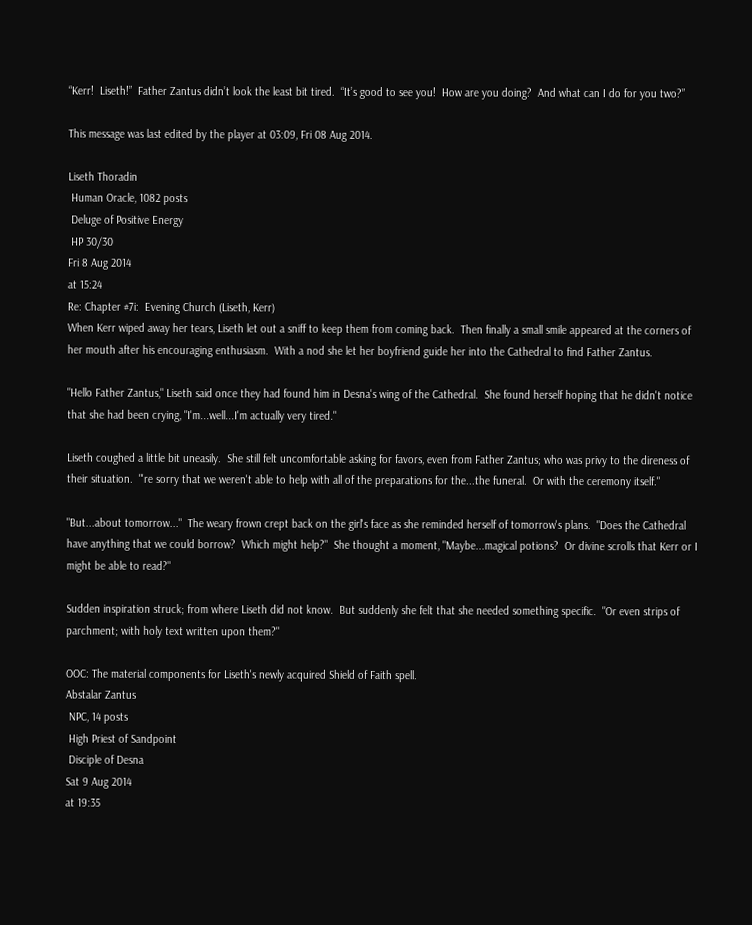“Kerr!  Liseth!”  Father Zantus didn’t look the least bit tired.  “It’s good to see you!  How are you doing?  And what can I do for you two?”

This message was last edited by the player at 03:09, Fri 08 Aug 2014.

Liseth Thoradin
 Human Oracle, 1082 posts
 Deluge of Positive Energy
 HP 30/30
Fri 8 Aug 2014
at 15:24
Re: Chapter #7i:  Evening Church (Liseth, Kerr)
When Kerr wiped away her tears, Liseth let out a sniff to keep them from coming back.  Then finally a small smile appeared at the corners of her mouth after his encouraging enthusiasm.  With a nod she let her boyfriend guide her into the Cathedral to find Father Zantus.

"Hello Father Zantus," Liseth said once they had found him in Desna's wing of the Cathedral.  She found herself hoping that he didn't notice that she had been crying, "I'm...well...I'm actually very tired."

Liseth coughed a little bit uneasily.  She still felt uncomfortable asking for favors, even from Father Zantus; who was privy to the direness of their situation.  "'re sorry that we weren't able to help with all of the preparations for the...the funeral.  Or with the ceremony itself."

"But...about tomorrow..."  The weary frown crept back on the girl's face as she reminded herself of tomorrow's plans.  "Does the Cathedral have anything that we could borrow?  Which might help?"  She thought a moment, "Maybe...magical potions?  Or divine scrolls that Kerr or I might be able to read?"

Sudden inspiration struck; from where Liseth did not know.  But suddenly she felt that she needed something specific.  "Or even strips of parchment; with holy text written upon them?"

OOC: The material components for Liseth's newly acquired Shield of Faith spell.
Abstalar Zantus
 NPC, 14 posts
 High Priest of Sandpoint
 Disciple of Desna
Sat 9 Aug 2014
at 19:35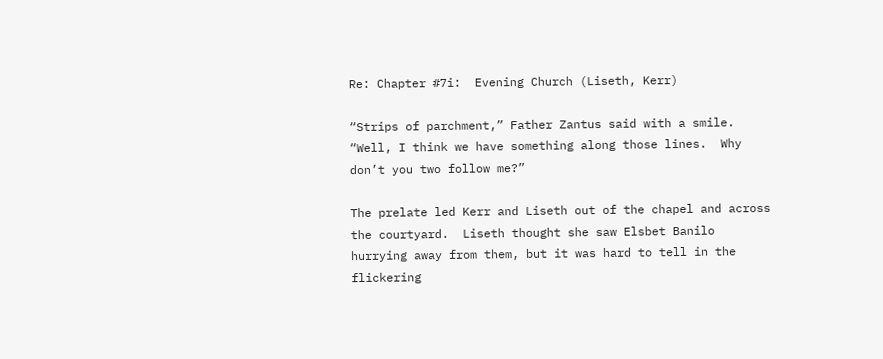Re: Chapter #7i:  Evening Church (Liseth, Kerr)

“Strips of parchment,” Father Zantus said with a smile.  “Well, I think we have something along those lines.  Why don’t you two follow me?”

The prelate led Kerr and Liseth out of the chapel and across the courtyard.  Liseth thought she saw Elsbet Banilo hurrying away from them, but it was hard to tell in the flickering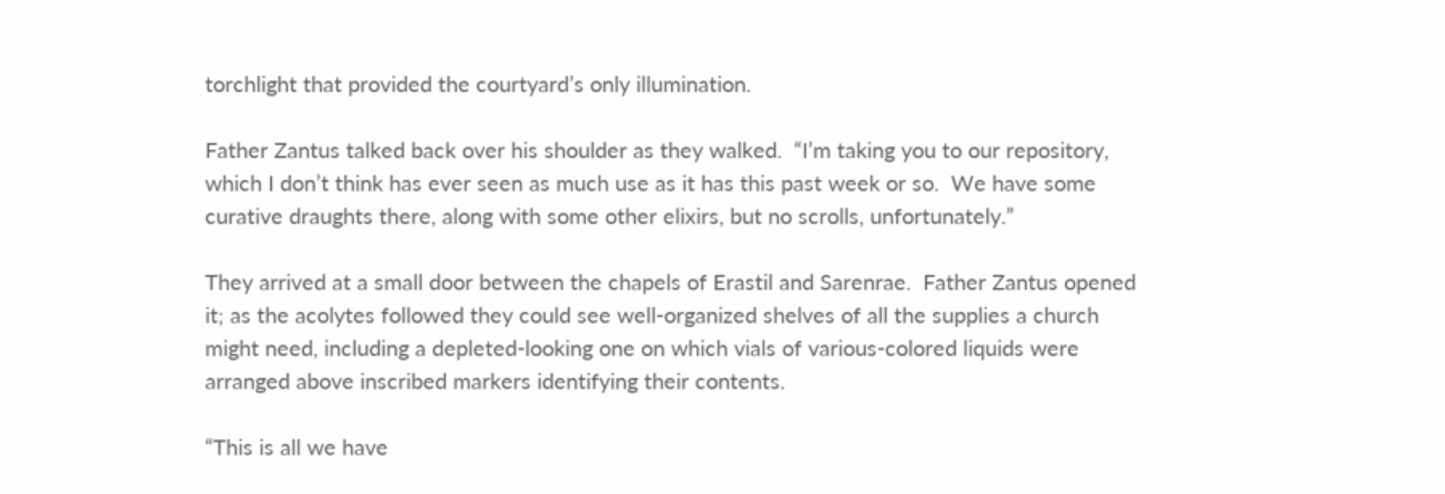torchlight that provided the courtyard’s only illumination.

Father Zantus talked back over his shoulder as they walked.  “I’m taking you to our repository, which I don’t think has ever seen as much use as it has this past week or so.  We have some curative draughts there, along with some other elixirs, but no scrolls, unfortunately.”

They arrived at a small door between the chapels of Erastil and Sarenrae.  Father Zantus opened it; as the acolytes followed they could see well-organized shelves of all the supplies a church might need, including a depleted-looking one on which vials of various-colored liquids were arranged above inscribed markers identifying their contents.

“This is all we have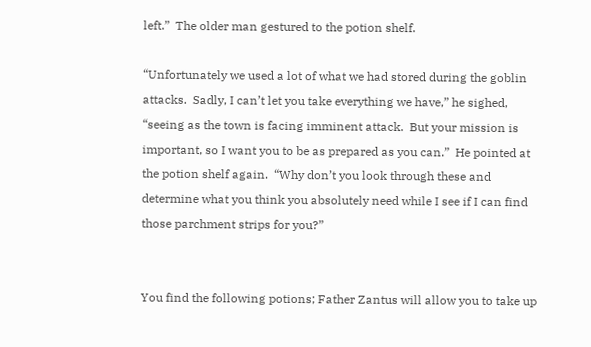left.”  The older man gestured to the potion shelf.

“Unfortunately we used a lot of what we had stored during the goblin attacks.  Sadly, I can’t let you take everything we have,” he sighed, “seeing as the town is facing imminent attack.  But your mission is important, so I want you to be as prepared as you can.”  He pointed at the potion shelf again.  “Why don’t you look through these and determine what you think you absolutely need while I see if I can find those parchment strips for you?”


You find the following potions; Father Zantus will allow you to take up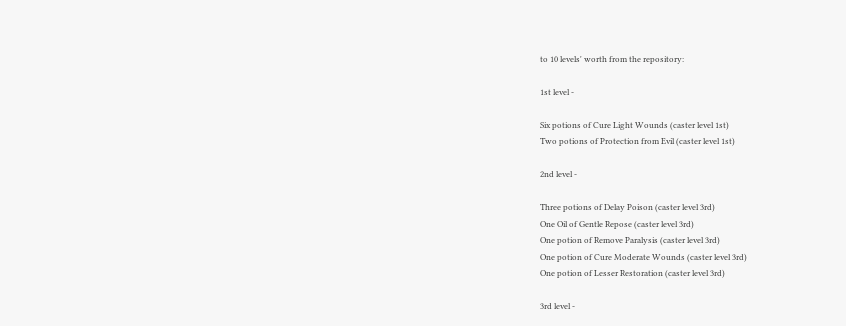to 10 levels' worth from the repository:

1st level -

Six potions of Cure Light Wounds (caster level 1st)
Two potions of Protection from Evil (caster level 1st)

2nd level -

Three potions of Delay Poison (caster level 3rd)
One Oil of Gentle Repose (caster level 3rd)
One potion of Remove Paralysis (caster level 3rd)
One potion of Cure Moderate Wounds (caster level 3rd)
One potion of Lesser Restoration (caster level 3rd)

3rd level -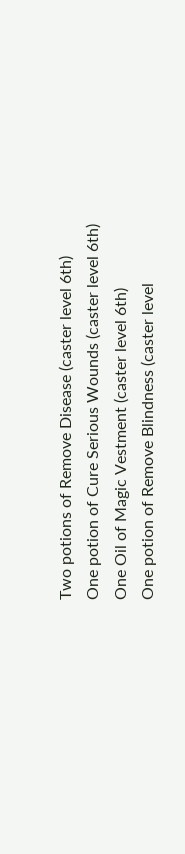Two potions of Remove Disease (caster level 6th)
One potion of Cure Serious Wounds (caster level 6th)
One Oil of Magic Vestment (caster level 6th)
One potion of Remove Blindness (caster level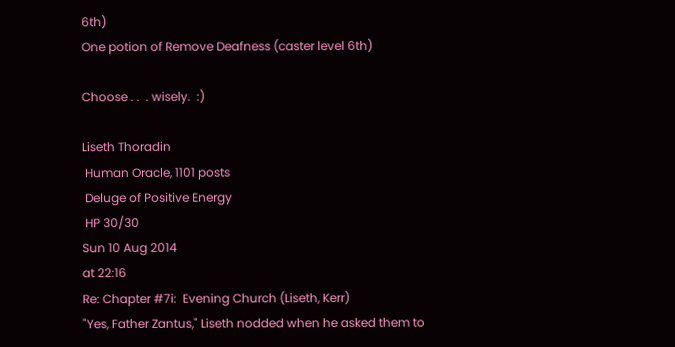6th)
One potion of Remove Deafness (caster level 6th)

Choose . .  . wisely.  :)

Liseth Thoradin
 Human Oracle, 1101 posts
 Deluge of Positive Energy
 HP 30/30
Sun 10 Aug 2014
at 22:16
Re: Chapter #7i:  Evening Church (Liseth, Kerr)
"Yes, Father Zantus," Liseth nodded when he asked them to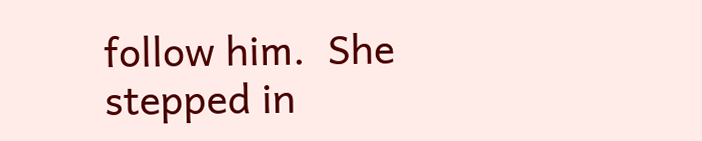follow him.  She stepped in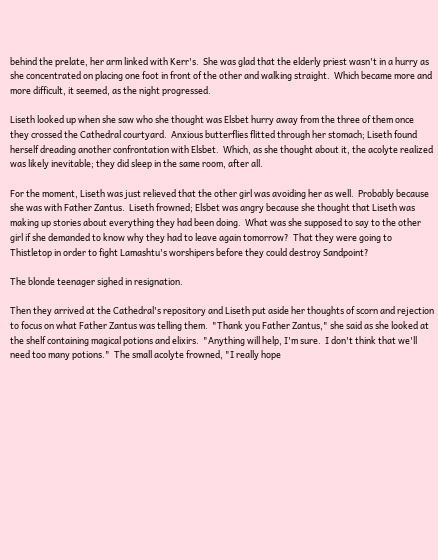behind the prelate, her arm linked with Kerr's.  She was glad that the elderly priest wasn't in a hurry as she concentrated on placing one foot in front of the other and walking straight.  Which became more and more difficult, it seemed, as the night progressed.

Liseth looked up when she saw who she thought was Elsbet hurry away from the three of them once they crossed the Cathedral courtyard.  Anxious butterflies flitted through her stomach; Liseth found herself dreading another confrontation with Elsbet.  Which, as she thought about it, the acolyte realized was likely inevitable; they did sleep in the same room, after all.

For the moment, Liseth was just relieved that the other girl was avoiding her as well.  Probably because she was with Father Zantus.  Liseth frowned; Elsbet was angry because she thought that Liseth was making up stories about everything they had been doing.  What was she supposed to say to the other girl if she demanded to know why they had to leave again tomorrow?  That they were going to Thistletop in order to fight Lamashtu's worshipers before they could destroy Sandpoint?

The blonde teenager sighed in resignation.

Then they arrived at the Cathedral's repository and Liseth put aside her thoughts of scorn and rejection to focus on what Father Zantus was telling them.  "Thank you Father Zantus," she said as she looked at the shelf containing magical potions and elixirs.  "Anything will help, I'm sure.  I don't think that we'll need too many potions."  The small acolyte frowned, "I really hope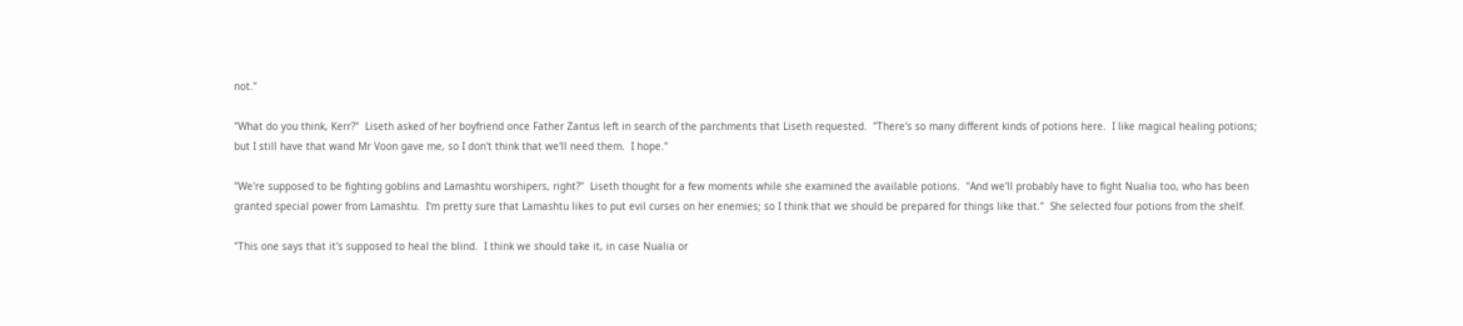not."

"What do you think, Kerr?"  Liseth asked of her boyfriend once Father Zantus left in search of the parchments that Liseth requested.  "There's so many different kinds of potions here.  I like magical healing potions; but I still have that wand Mr Voon gave me, so I don't think that we'll need them.  I hope."

"We're supposed to be fighting goblins and Lamashtu worshipers, right?"  Liseth thought for a few moments while she examined the available potions.  "And we'll probably have to fight Nualia too, who has been granted special power from Lamashtu.  I'm pretty sure that Lamashtu likes to put evil curses on her enemies; so I think that we should be prepared for things like that."  She selected four potions from the shelf.

"This one says that it's supposed to heal the blind.  I think we should take it, in case Nualia or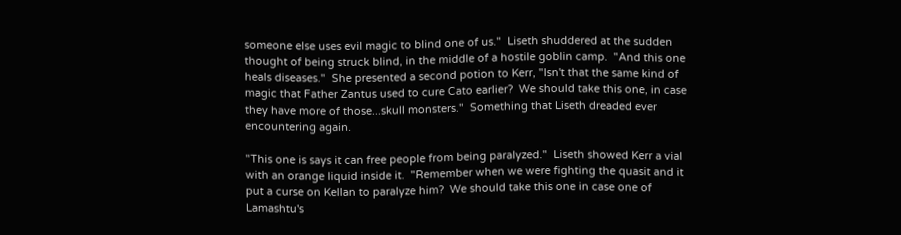someone else uses evil magic to blind one of us."  Liseth shuddered at the sudden thought of being struck blind, in the middle of a hostile goblin camp.  "And this one heals diseases."  She presented a second potion to Kerr, "Isn't that the same kind of magic that Father Zantus used to cure Cato earlier?  We should take this one, in case they have more of those...skull monsters."  Something that Liseth dreaded ever encountering again.

"This one is says it can free people from being paralyzed."  Liseth showed Kerr a vial with an orange liquid inside it.  "Remember when we were fighting the quasit and it put a curse on Kellan to paralyze him?  We should take this one in case one of Lamashtu's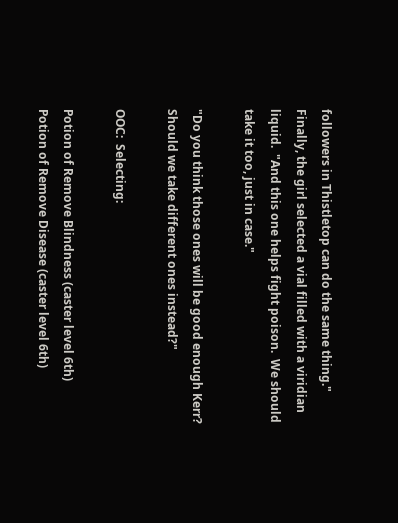followers in Thistletop can do the same thing."  Finally, the girl selected a vial filled with a viridian liquid.  "And this one helps fight poison.  We should take it too, just in case."

"Do you think those ones will be good enough Kerr?  Should we take different ones instead?"

OOC:  Selecting:

Potion of Remove Blindness (caster level 6th)
Potion of Remove Disease (caster level 6th)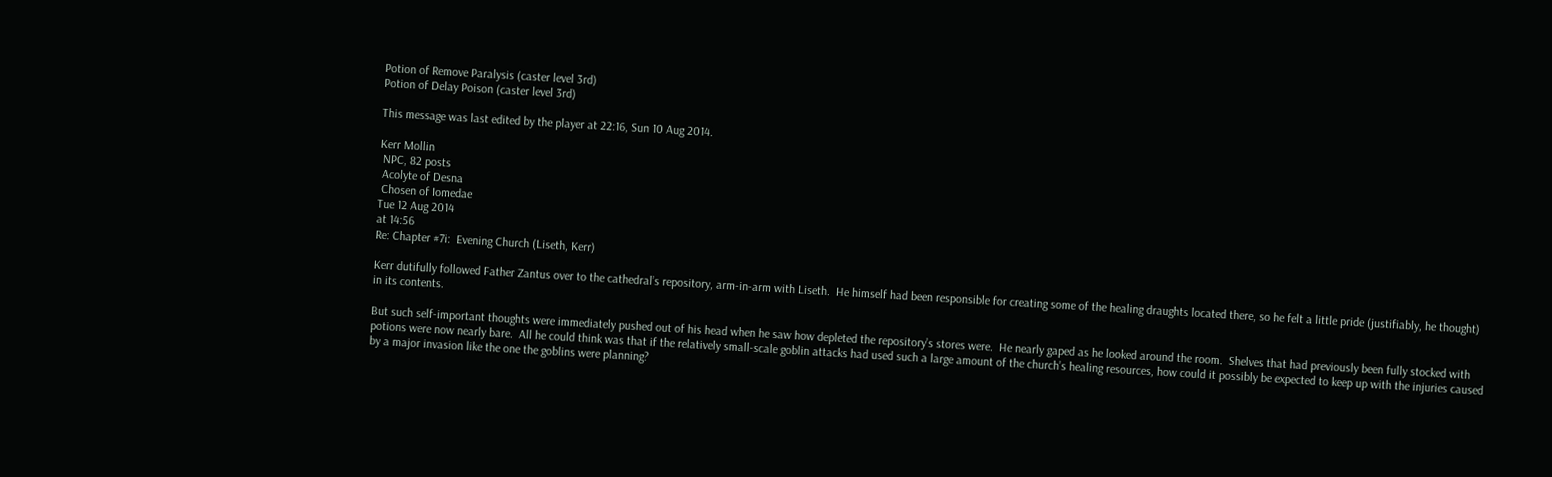Potion of Remove Paralysis (caster level 3rd)
Potion of Delay Poison (caster level 3rd)

This message was last edited by the player at 22:16, Sun 10 Aug 2014.

Kerr Mollin
 NPC, 82 posts
 Acolyte of Desna
 Chosen of Iomedae
Tue 12 Aug 2014
at 14:56
Re: Chapter #7i:  Evening Church (Liseth, Kerr)

Kerr dutifully followed Father Zantus over to the cathedral’s repository, arm-in-arm with Liseth.  He himself had been responsible for creating some of the healing draughts located there, so he felt a little pride (justifiably, he thought) in its contents.

But such self-important thoughts were immediately pushed out of his head when he saw how depleted the repository’s stores were.  He nearly gaped as he looked around the room.  Shelves that had previously been fully stocked with potions were now nearly bare.  All he could think was that if the relatively small-scale goblin attacks had used such a large amount of the church’s healing resources, how could it possibly be expected to keep up with the injuries caused by a major invasion like the one the goblins were planning?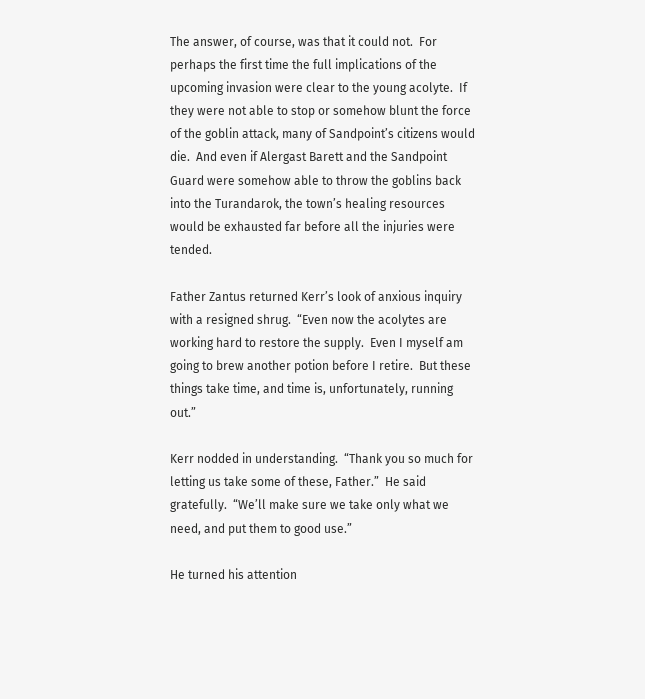The answer, of course, was that it could not.  For perhaps the first time the full implications of the upcoming invasion were clear to the young acolyte.  If they were not able to stop or somehow blunt the force of the goblin attack, many of Sandpoint’s citizens would die.  And even if Alergast Barett and the Sandpoint Guard were somehow able to throw the goblins back into the Turandarok, the town’s healing resources would be exhausted far before all the injuries were tended.

Father Zantus returned Kerr’s look of anxious inquiry with a resigned shrug.  “Even now the acolytes are working hard to restore the supply.  Even I myself am going to brew another potion before I retire.  But these things take time, and time is, unfortunately, running out.”

Kerr nodded in understanding.  “Thank you so much for letting us take some of these, Father.”  He said gratefully.  “We’ll make sure we take only what we need, and put them to good use.”

He turned his attention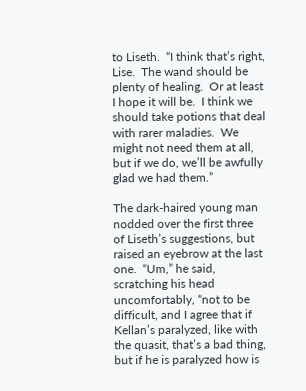to Liseth.  “I think that’s right, Lise.  The wand should be plenty of healing.  Or at least I hope it will be.  I think we should take potions that deal with rarer maladies.  We might not need them at all, but if we do, we’ll be awfully glad we had them.”

The dark-haired young man nodded over the first three of Liseth’s suggestions, but raised an eyebrow at the last one.  “Um,” he said, scratching his head uncomfortably, “not to be difficult, and I agree that if Kellan’s paralyzed, like with the quasit, that’s a bad thing, but if he is paralyzed how is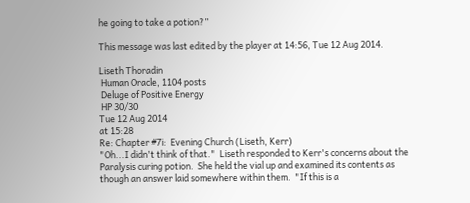he going to take a potion?”

This message was last edited by the player at 14:56, Tue 12 Aug 2014.

Liseth Thoradin
 Human Oracle, 1104 posts
 Deluge of Positive Energy
 HP 30/30
Tue 12 Aug 2014
at 15:28
Re: Chapter #7i:  Evening Church (Liseth, Kerr)
"Oh...I didn't think of that."  Liseth responded to Kerr's concerns about the Paralysis curing potion.  She held the vial up and examined its contents as though an answer laid somewhere within them.  "If this is a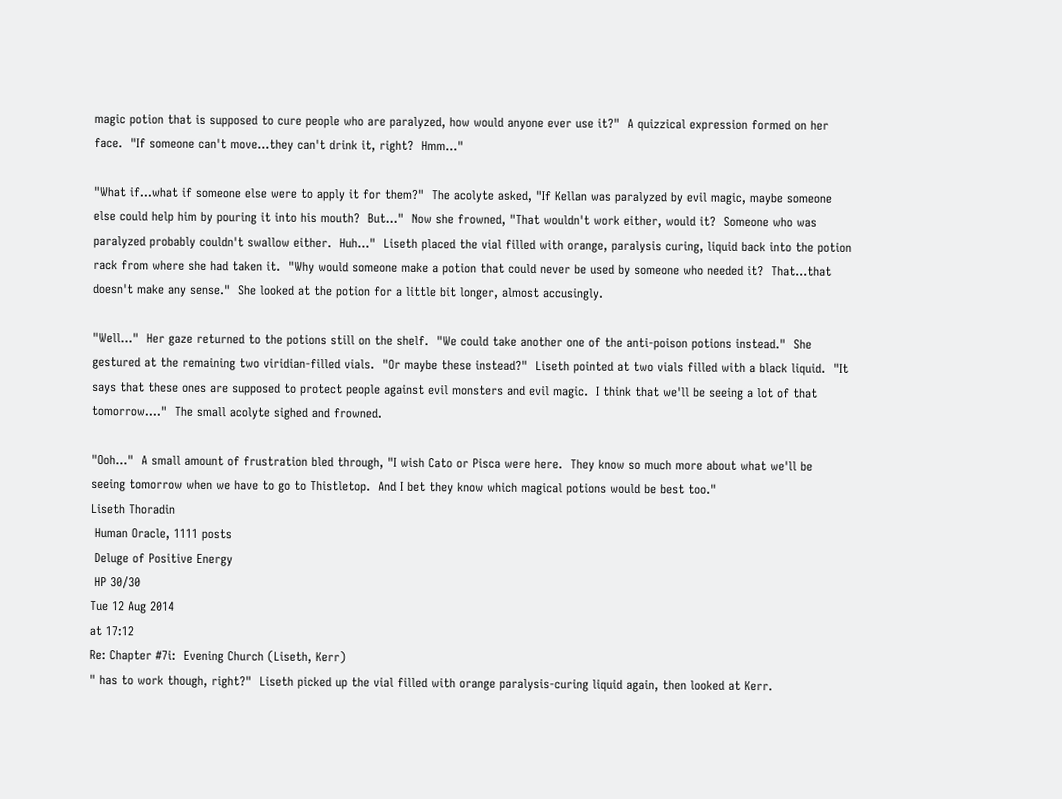magic potion that is supposed to cure people who are paralyzed, how would anyone ever use it?"  A quizzical expression formed on her face.  "If someone can't move...they can't drink it, right?  Hmm..."

"What if...what if someone else were to apply it for them?"  The acolyte asked, "If Kellan was paralyzed by evil magic, maybe someone else could help him by pouring it into his mouth?  But..."  Now she frowned, "That wouldn't work either, would it?  Someone who was paralyzed probably couldn't swallow either.  Huh..."  Liseth placed the vial filled with orange, paralysis curing, liquid back into the potion rack from where she had taken it.  "Why would someone make a potion that could never be used by someone who needed it?  That...that doesn't make any sense."  She looked at the potion for a little bit longer, almost accusingly.

"Well..."  Her gaze returned to the potions still on the shelf.  "We could take another one of the anti-poison potions instead."  She gestured at the remaining two viridian-filled vials.  "Or maybe these instead?"  Liseth pointed at two vials filled with a black liquid.  "It says that these ones are supposed to protect people against evil monsters and evil magic.  I think that we'll be seeing a lot of that tomorrow...."  The small acolyte sighed and frowned.

"Ooh..."  A small amount of frustration bled through, "I wish Cato or Pisca were here.  They know so much more about what we'll be seeing tomorrow when we have to go to Thistletop.  And I bet they know which magical potions would be best too."
Liseth Thoradin
 Human Oracle, 1111 posts
 Deluge of Positive Energy
 HP 30/30
Tue 12 Aug 2014
at 17:12
Re: Chapter #7i:  Evening Church (Liseth, Kerr)
" has to work though, right?"  Liseth picked up the vial filled with orange paralysis-curing liquid again, then looked at Kerr.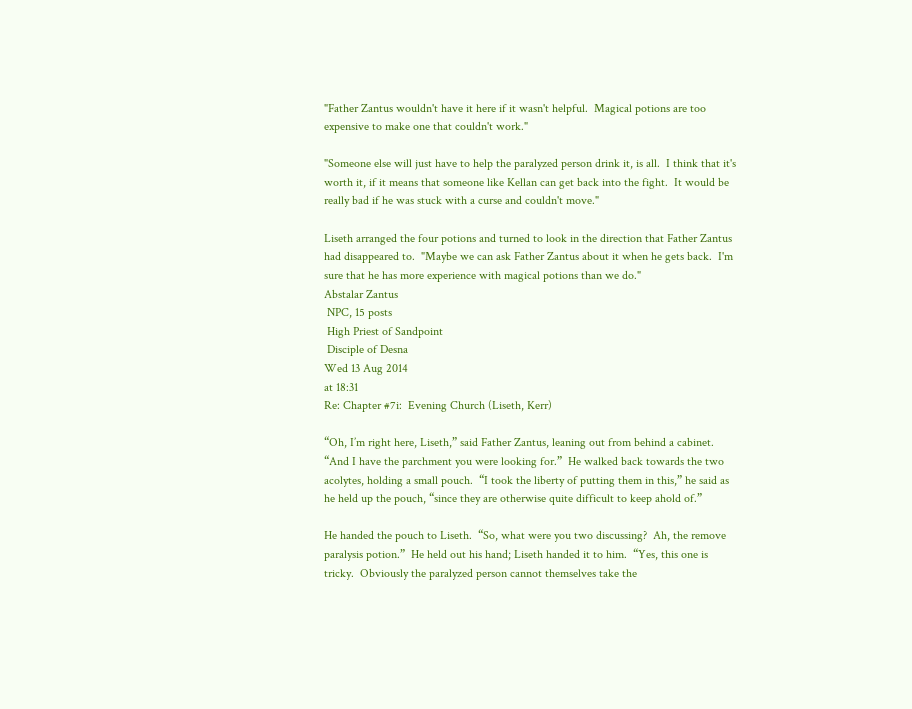"Father Zantus wouldn't have it here if it wasn't helpful.  Magical potions are too expensive to make one that couldn't work."

"Someone else will just have to help the paralyzed person drink it, is all.  I think that it's worth it, if it means that someone like Kellan can get back into the fight.  It would be really bad if he was stuck with a curse and couldn't move."

Liseth arranged the four potions and turned to look in the direction that Father Zantus had disappeared to.  "Maybe we can ask Father Zantus about it when he gets back.  I'm sure that he has more experience with magical potions than we do."
Abstalar Zantus
 NPC, 15 posts
 High Priest of Sandpoint
 Disciple of Desna
Wed 13 Aug 2014
at 18:31
Re: Chapter #7i:  Evening Church (Liseth, Kerr)

“Oh, I’m right here, Liseth,” said Father Zantus, leaning out from behind a cabinet.  “And I have the parchment you were looking for.”  He walked back towards the two acolytes, holding a small pouch.  “I took the liberty of putting them in this,” he said as he held up the pouch, “since they are otherwise quite difficult to keep ahold of.”

He handed the pouch to Liseth.  “So, what were you two discussing?  Ah, the remove paralysis potion.”  He held out his hand; Liseth handed it to him.  “Yes, this one is tricky.  Obviously the paralyzed person cannot themselves take the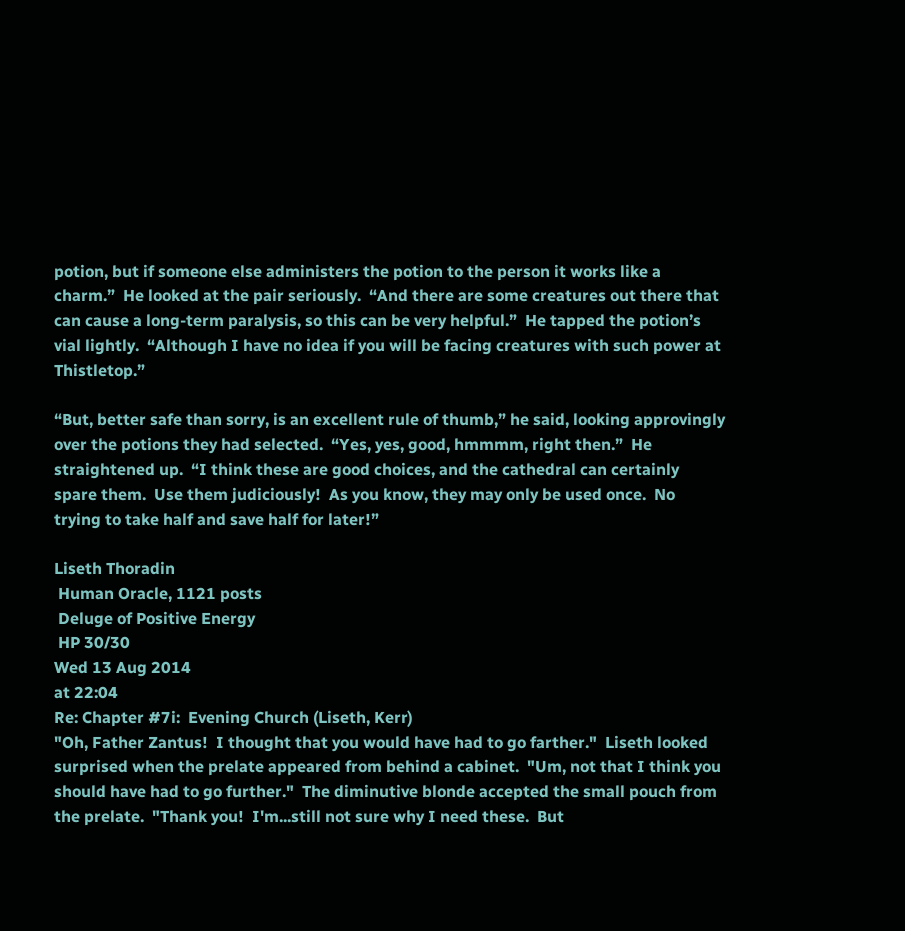potion, but if someone else administers the potion to the person it works like a charm.”  He looked at the pair seriously.  “And there are some creatures out there that can cause a long-term paralysis, so this can be very helpful.”  He tapped the potion’s vial lightly.  “Although I have no idea if you will be facing creatures with such power at Thistletop.”

“But, better safe than sorry, is an excellent rule of thumb,” he said, looking approvingly over the potions they had selected.  “Yes, yes, good, hmmmm, right then.”  He straightened up.  “I think these are good choices, and the cathedral can certainly spare them.  Use them judiciously!  As you know, they may only be used once.  No trying to take half and save half for later!”

Liseth Thoradin
 Human Oracle, 1121 posts
 Deluge of Positive Energy
 HP 30/30
Wed 13 Aug 2014
at 22:04
Re: Chapter #7i:  Evening Church (Liseth, Kerr)
"Oh, Father Zantus!  I thought that you would have had to go farther."  Liseth looked surprised when the prelate appeared from behind a cabinet.  "Um, not that I think you should have had to go further."  The diminutive blonde accepted the small pouch from the prelate.  "Thank you!  I'm...still not sure why I need these.  But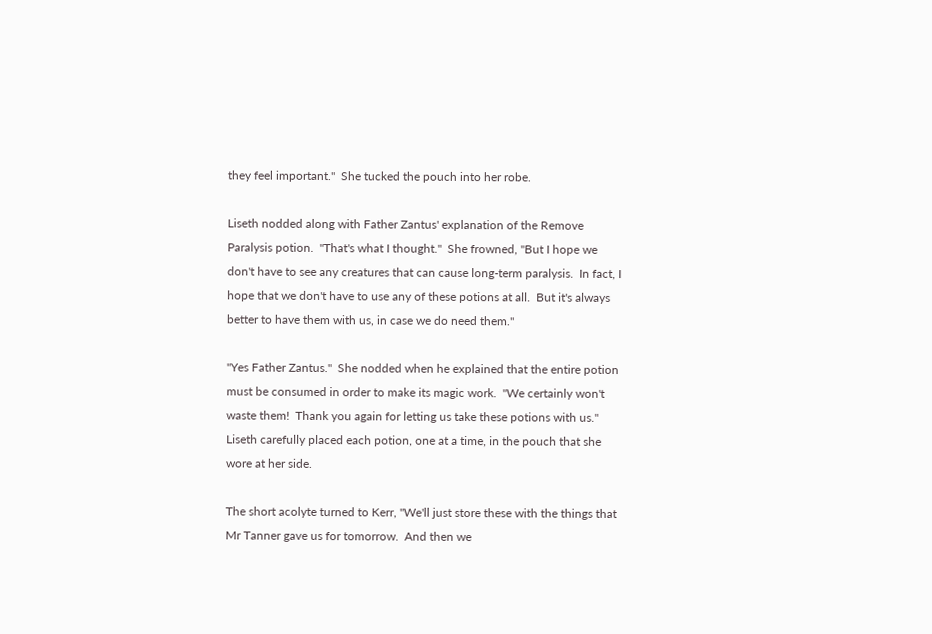they feel important."  She tucked the pouch into her robe.

Liseth nodded along with Father Zantus' explanation of the Remove Paralysis potion.  "That's what I thought."  She frowned, "But I hope we don't have to see any creatures that can cause long-term paralysis.  In fact, I hope that we don't have to use any of these potions at all.  But it's always better to have them with us, in case we do need them."

"Yes Father Zantus."  She nodded when he explained that the entire potion must be consumed in order to make its magic work.  "We certainly won't waste them!  Thank you again for letting us take these potions with us."  Liseth carefully placed each potion, one at a time, in the pouch that she wore at her side.

The short acolyte turned to Kerr, "We'll just store these with the things that Mr Tanner gave us for tomorrow.  And then we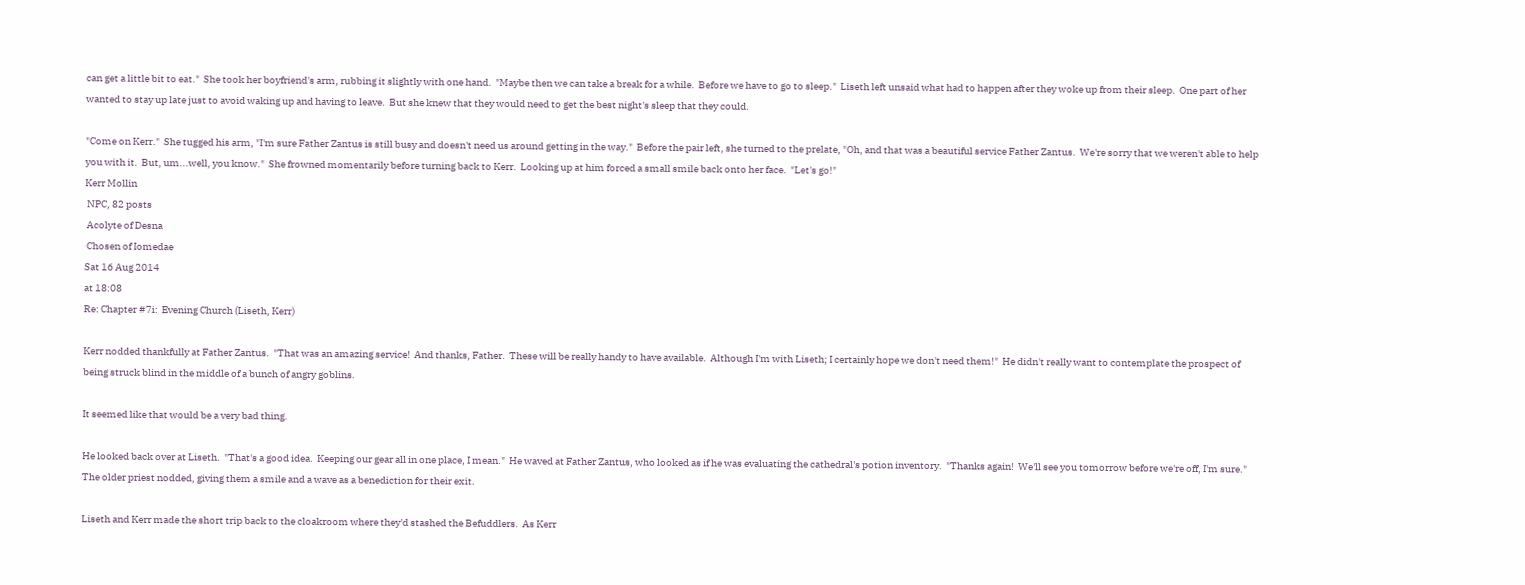can get a little bit to eat."  She took her boyfriend's arm, rubbing it slightly with one hand.  "Maybe then we can take a break for a while.  Before we have to go to sleep."  Liseth left unsaid what had to happen after they woke up from their sleep.  One part of her wanted to stay up late just to avoid waking up and having to leave.  But she knew that they would need to get the best night's sleep that they could.

"Come on Kerr."  She tugged his arm, "I'm sure Father Zantus is still busy and doesn't need us around getting in the way."  Before the pair left, she turned to the prelate, "Oh, and that was a beautiful service Father Zantus.  We're sorry that we weren't able to help you with it.  But, um...well, you know."  She frowned momentarily before turning back to Kerr.  Looking up at him forced a small smile back onto her face.  "Let's go!"
Kerr Mollin
 NPC, 82 posts
 Acolyte of Desna
 Chosen of Iomedae
Sat 16 Aug 2014
at 18:08
Re: Chapter #7i:  Evening Church (Liseth, Kerr)

Kerr nodded thankfully at Father Zantus.  "That was an amazing service!  And thanks, Father.  These will be really handy to have available.  Although I'm with Liseth; I certainly hope we don't need them!"  He didn't really want to contemplate the prospect of being struck blind in the middle of a bunch of angry goblins.

It seemed like that would be a very bad thing.

He looked back over at Liseth.  "That's a good idea.  Keeping our gear all in one place, I mean."  He waved at Father Zantus, who looked as if he was evaluating the cathedral's potion inventory.  "Thanks again!  We'll see you tomorrow before we're off, I'm sure."  The older priest nodded, giving them a smile and a wave as a benediction for their exit.

Liseth and Kerr made the short trip back to the cloakroom where they'd stashed the Befuddlers.  As Kerr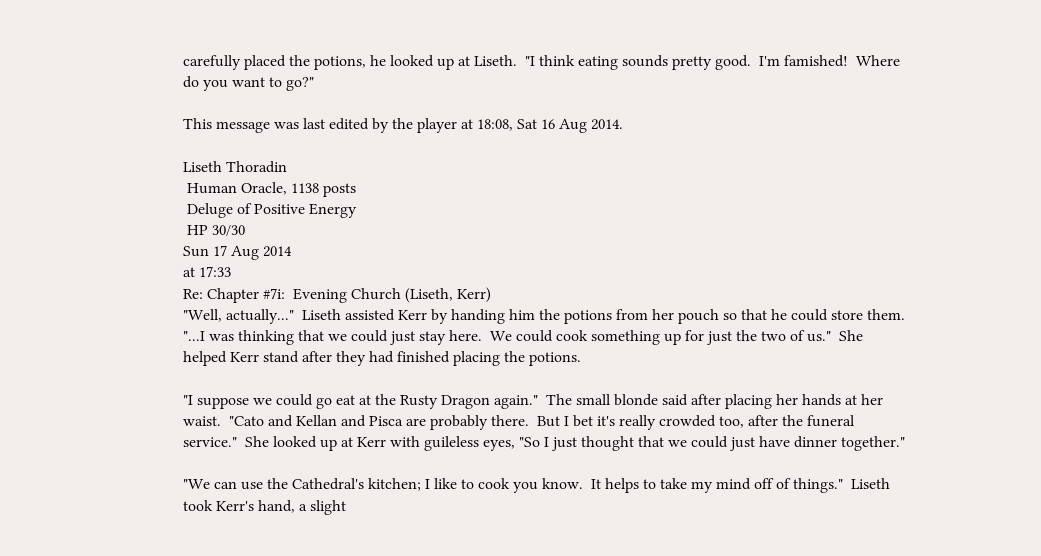carefully placed the potions, he looked up at Liseth.  "I think eating sounds pretty good.  I'm famished!  Where do you want to go?"

This message was last edited by the player at 18:08, Sat 16 Aug 2014.

Liseth Thoradin
 Human Oracle, 1138 posts
 Deluge of Positive Energy
 HP 30/30
Sun 17 Aug 2014
at 17:33
Re: Chapter #7i:  Evening Church (Liseth, Kerr)
"Well, actually..."  Liseth assisted Kerr by handing him the potions from her pouch so that he could store them.  "...I was thinking that we could just stay here.  We could cook something up for just the two of us."  She helped Kerr stand after they had finished placing the potions.

"I suppose we could go eat at the Rusty Dragon again."  The small blonde said after placing her hands at her waist.  "Cato and Kellan and Pisca are probably there.  But I bet it's really crowded too, after the funeral service."  She looked up at Kerr with guileless eyes, "So I just thought that we could just have dinner together."

"We can use the Cathedral's kitchen; I like to cook you know.  It helps to take my mind off of things."  Liseth took Kerr's hand, a slight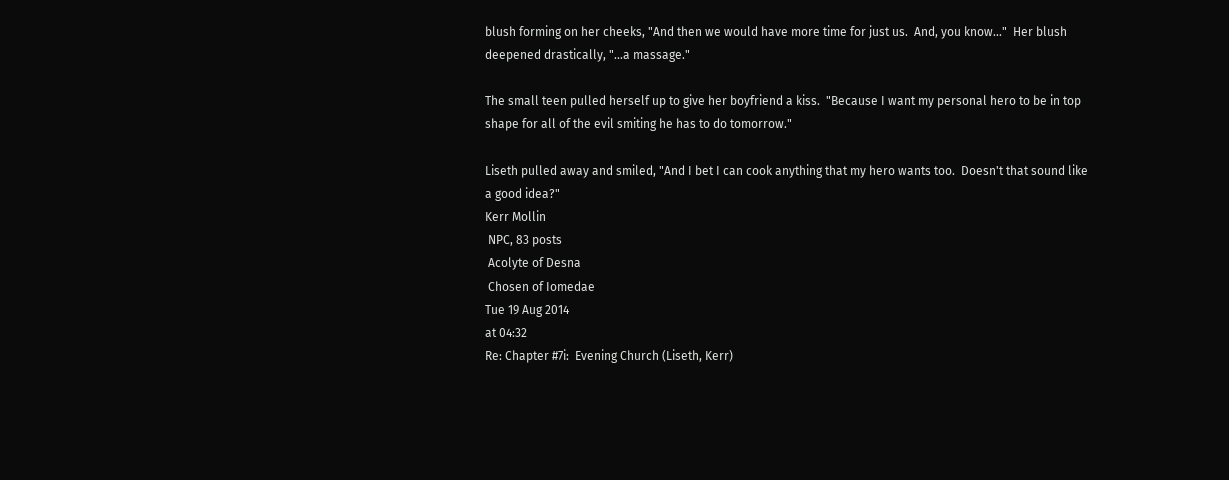blush forming on her cheeks, "And then we would have more time for just us.  And, you know..."  Her blush deepened drastically, "...a massage."

The small teen pulled herself up to give her boyfriend a kiss.  "Because I want my personal hero to be in top shape for all of the evil smiting he has to do tomorrow."

Liseth pulled away and smiled, "And I bet I can cook anything that my hero wants too.  Doesn't that sound like a good idea?"
Kerr Mollin
 NPC, 83 posts
 Acolyte of Desna
 Chosen of Iomedae
Tue 19 Aug 2014
at 04:32
Re: Chapter #7i:  Evening Church (Liseth, Kerr)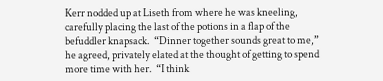Kerr nodded up at Liseth from where he was kneeling, carefully placing the last of the potions in a flap of the befuddler knapsack.  “Dinner together sounds great to me,” he agreed, privately elated at the thought of getting to spend more time with her.  “I think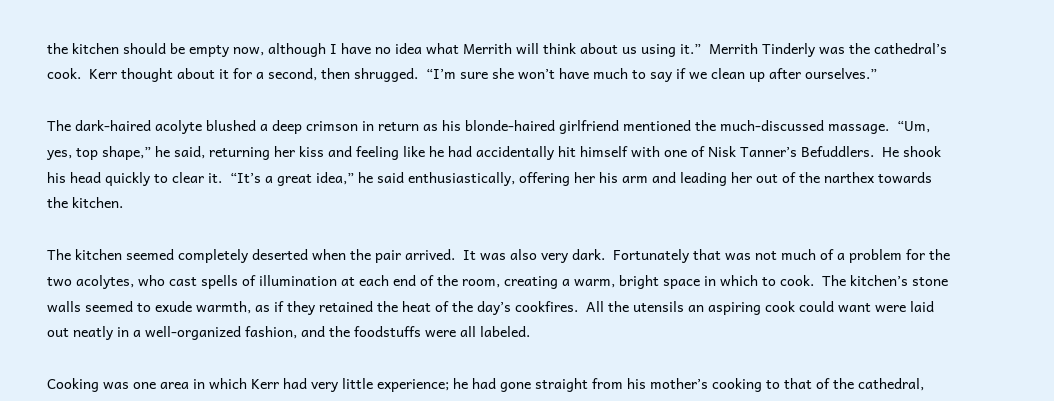the kitchen should be empty now, although I have no idea what Merrith will think about us using it.”  Merrith Tinderly was the cathedral’s cook.  Kerr thought about it for a second, then shrugged.  “I’m sure she won’t have much to say if we clean up after ourselves.”

The dark-haired acolyte blushed a deep crimson in return as his blonde-haired girlfriend mentioned the much-discussed massage.  “Um, yes, top shape,” he said, returning her kiss and feeling like he had accidentally hit himself with one of Nisk Tanner’s Befuddlers.  He shook his head quickly to clear it.  “It’s a great idea,” he said enthusiastically, offering her his arm and leading her out of the narthex towards the kitchen.

The kitchen seemed completely deserted when the pair arrived.  It was also very dark.  Fortunately that was not much of a problem for the two acolytes, who cast spells of illumination at each end of the room, creating a warm, bright space in which to cook.  The kitchen’s stone walls seemed to exude warmth, as if they retained the heat of the day’s cookfires.  All the utensils an aspiring cook could want were laid out neatly in a well-organized fashion, and the foodstuffs were all labeled.

Cooking was one area in which Kerr had very little experience; he had gone straight from his mother’s cooking to that of the cathedral,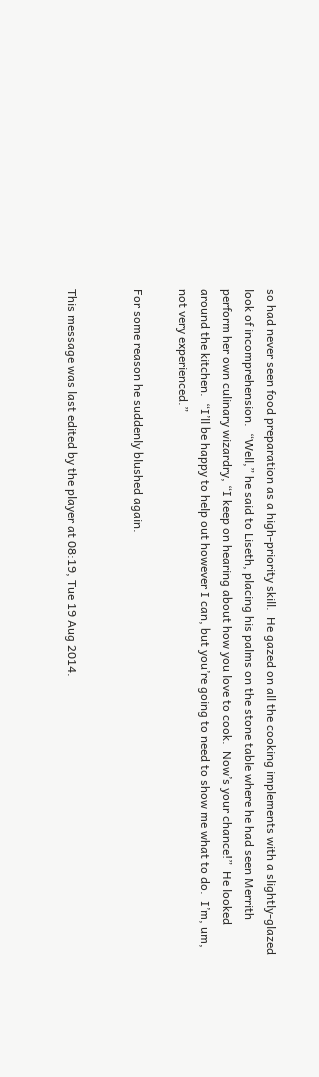so had never seen food preparation as a high-priority skill.  He gazed on all the cooking implements with a slightly-glazed look of incomprehension.  “Well,” he said to Liseth, placing his palms on the stone table where he had seen Merrith perform her own culinary wizardry, “I keep on hearing about how you love to cook.  Now’s your chance!”  He looked around the kitchen.  “I’ll be happy to help out however I can, but you’re going to need to show me what to do.  I’m, um, not very experienced.”

For some reason he suddenly blushed again.


This message was last edited by the player at 08:19, Tue 19 Aug 2014.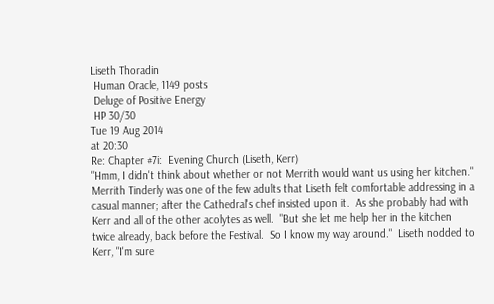Liseth Thoradin
 Human Oracle, 1149 posts
 Deluge of Positive Energy
 HP 30/30
Tue 19 Aug 2014
at 20:30
Re: Chapter #7i:  Evening Church (Liseth, Kerr)
"Hmm, I didn't think about whether or not Merrith would want us using her kitchen."  Merrith Tinderly was one of the few adults that Liseth felt comfortable addressing in a casual manner; after the Cathedral's chef insisted upon it.  As she probably had with Kerr and all of the other acolytes as well.  "But she let me help her in the kitchen twice already, back before the Festival.  So I know my way around."  Liseth nodded to Kerr, "I'm sure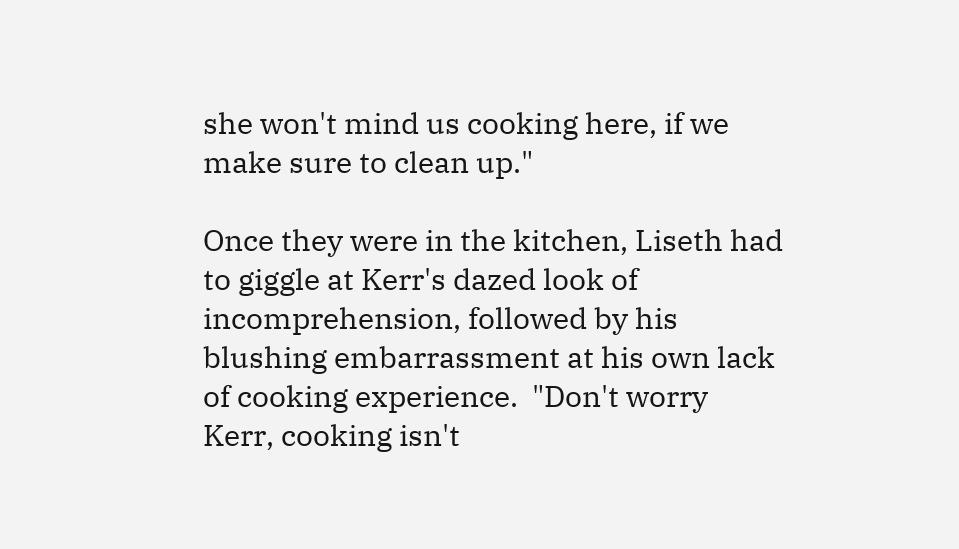she won't mind us cooking here, if we make sure to clean up."

Once they were in the kitchen, Liseth had to giggle at Kerr's dazed look of incomprehension, followed by his blushing embarrassment at his own lack of cooking experience.  "Don't worry Kerr, cooking isn't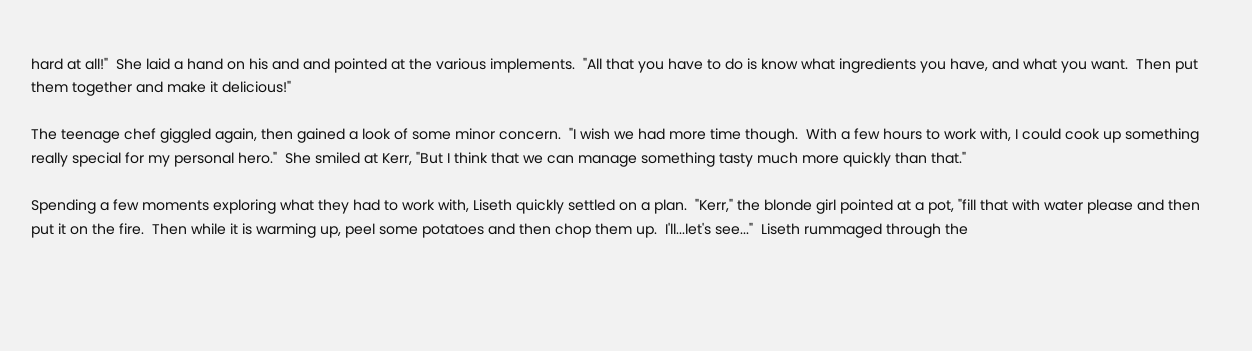hard at all!"  She laid a hand on his and and pointed at the various implements.  "All that you have to do is know what ingredients you have, and what you want.  Then put them together and make it delicious!"

The teenage chef giggled again, then gained a look of some minor concern.  "I wish we had more time though.  With a few hours to work with, I could cook up something really special for my personal hero."  She smiled at Kerr, "But I think that we can manage something tasty much more quickly than that."

Spending a few moments exploring what they had to work with, Liseth quickly settled on a plan.  "Kerr," the blonde girl pointed at a pot, "fill that with water please and then put it on the fire.  Then while it is warming up, peel some potatoes and then chop them up.  I'll...let's see..."  Liseth rummaged through the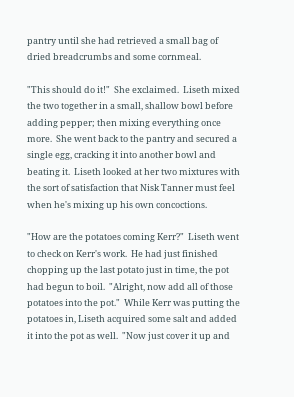pantry until she had retrieved a small bag of dried breadcrumbs and some cornmeal.

"This should do it!"  She exclaimed.  Liseth mixed the two together in a small, shallow bowl before adding pepper; then mixing everything once more.  She went back to the pantry and secured a single egg, cracking it into another bowl and beating it.  Liseth looked at her two mixtures with the sort of satisfaction that Nisk Tanner must feel when he's mixing up his own concoctions.

"How are the potatoes coming Kerr?"  Liseth went to check on Kerr's work.  He had just finished chopping up the last potato just in time, the pot had begun to boil.  "Alright, now add all of those potatoes into the pot."  While Kerr was putting the potatoes in, Liseth acquired some salt and added it into the pot as well.  "Now just cover it up and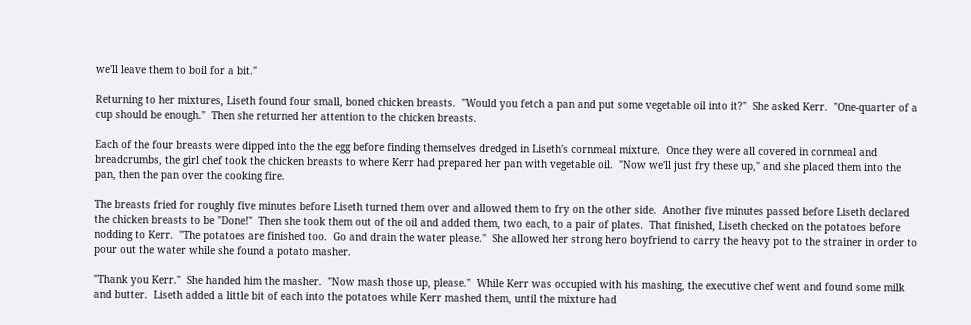we'll leave them to boil for a bit."

Returning to her mixtures, Liseth found four small, boned chicken breasts.  "Would you fetch a pan and put some vegetable oil into it?"  She asked Kerr.  "One-quarter of a cup should be enough."  Then she returned her attention to the chicken breasts.

Each of the four breasts were dipped into the the egg before finding themselves dredged in Liseth's cornmeal mixture.  Once they were all covered in cornmeal and breadcrumbs, the girl chef took the chicken breasts to where Kerr had prepared her pan with vegetable oil.  "Now we'll just fry these up," and she placed them into the pan, then the pan over the cooking fire.

The breasts fried for roughly five minutes before Liseth turned them over and allowed them to fry on the other side.  Another five minutes passed before Liseth declared the chicken breasts to be "Done!"  Then she took them out of the oil and added them, two each, to a pair of plates.  That finished, Liseth checked on the potatoes before nodding to Kerr.  "The potatoes are finished too.  Go and drain the water please."  She allowed her strong hero boyfriend to carry the heavy pot to the strainer in order to pour out the water while she found a potato masher.

"Thank you Kerr."  She handed him the masher.  "Now mash those up, please."  While Kerr was occupied with his mashing, the executive chef went and found some milk and butter.  Liseth added a little bit of each into the potatoes while Kerr mashed them, until the mixture had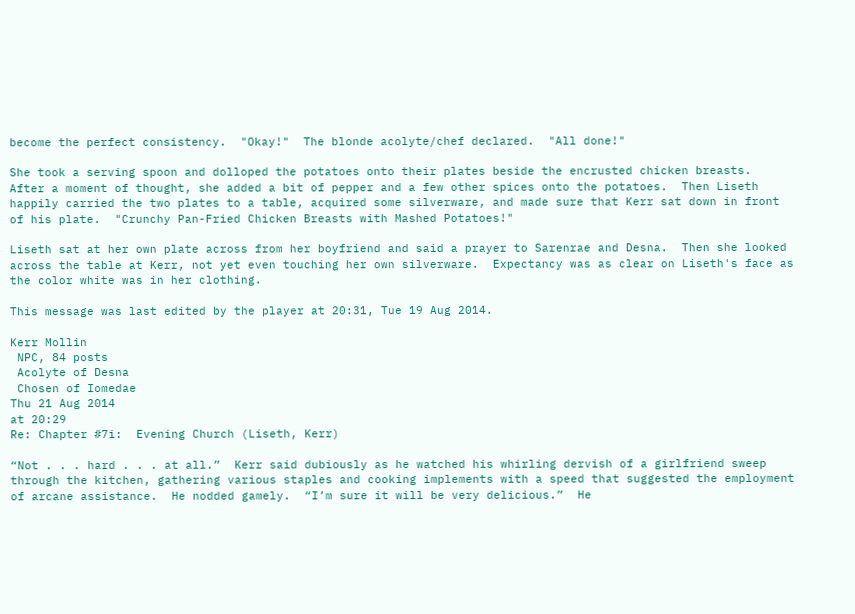become the perfect consistency.  "Okay!"  The blonde acolyte/chef declared.  "All done!"

She took a serving spoon and dolloped the potatoes onto their plates beside the encrusted chicken breasts.  After a moment of thought, she added a bit of pepper and a few other spices onto the potatoes.  Then Liseth happily carried the two plates to a table, acquired some silverware, and made sure that Kerr sat down in front of his plate.  "Crunchy Pan-Fried Chicken Breasts with Mashed Potatoes!"

Liseth sat at her own plate across from her boyfriend and said a prayer to Sarenrae and Desna.  Then she looked across the table at Kerr, not yet even touching her own silverware.  Expectancy was as clear on Liseth's face as the color white was in her clothing.

This message was last edited by the player at 20:31, Tue 19 Aug 2014.

Kerr Mollin
 NPC, 84 posts
 Acolyte of Desna
 Chosen of Iomedae
Thu 21 Aug 2014
at 20:29
Re: Chapter #7i:  Evening Church (Liseth, Kerr)

“Not . . . hard . . . at all.”  Kerr said dubiously as he watched his whirling dervish of a girlfriend sweep through the kitchen, gathering various staples and cooking implements with a speed that suggested the employment of arcane assistance.  He nodded gamely.  “I’m sure it will be very delicious.”  He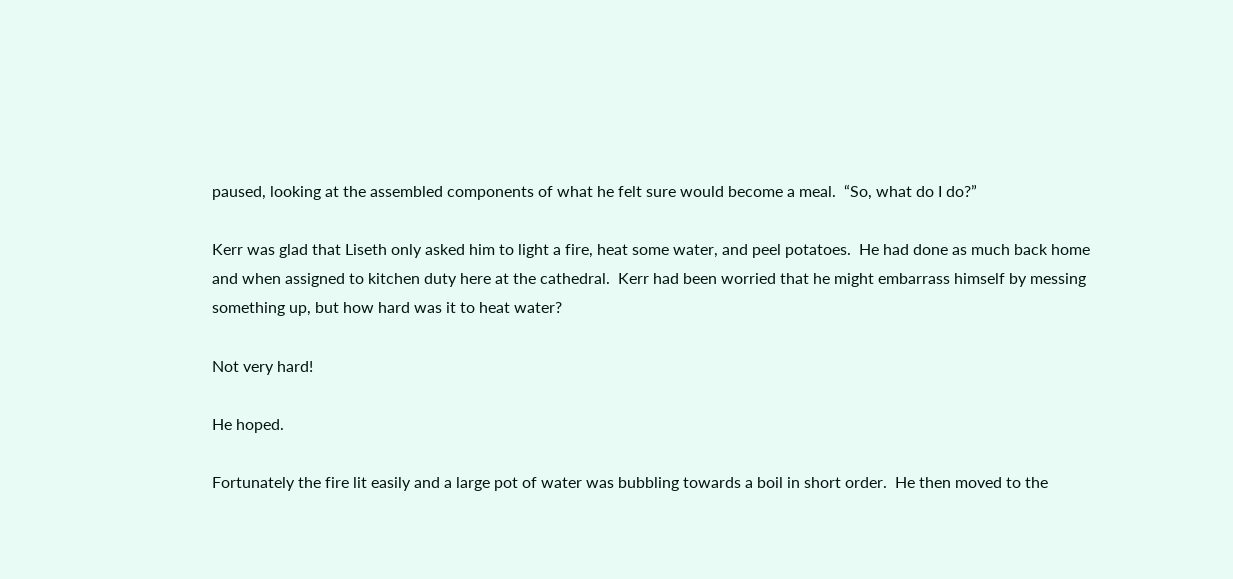paused, looking at the assembled components of what he felt sure would become a meal.  “So, what do I do?”

Kerr was glad that Liseth only asked him to light a fire, heat some water, and peel potatoes.  He had done as much back home and when assigned to kitchen duty here at the cathedral.  Kerr had been worried that he might embarrass himself by messing something up, but how hard was it to heat water?

Not very hard!

He hoped.

Fortunately the fire lit easily and a large pot of water was bubbling towards a boil in short order.  He then moved to the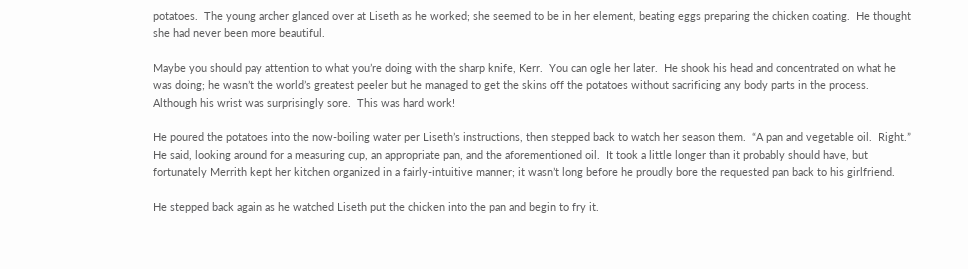potatoes.  The young archer glanced over at Liseth as he worked; she seemed to be in her element, beating eggs preparing the chicken coating.  He thought she had never been more beautiful.

Maybe you should pay attention to what you’re doing with the sharp knife, Kerr.  You can ogle her later.  He shook his head and concentrated on what he was doing; he wasn’t the world’s greatest peeler but he managed to get the skins off the potatoes without sacrificing any body parts in the process.  Although his wrist was surprisingly sore.  This was hard work!

He poured the potatoes into the now-boiling water per Liseth’s instructions, then stepped back to watch her season them.  “A pan and vegetable oil.  Right.”  He said, looking around for a measuring cup, an appropriate pan, and the aforementioned oil.  It took a little longer than it probably should have, but fortunately Merrith kept her kitchen organized in a fairly-intuitive manner; it wasn’t long before he proudly bore the requested pan back to his girlfriend.

He stepped back again as he watched Liseth put the chicken into the pan and begin to fry it.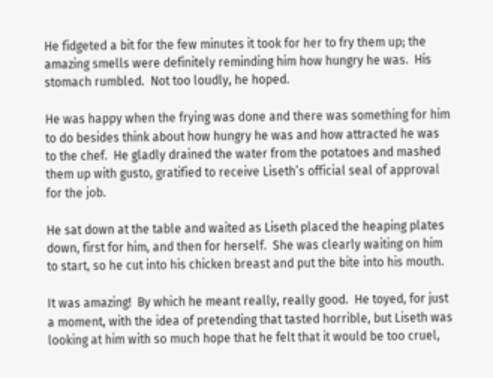He fidgeted a bit for the few minutes it took for her to fry them up; the amazing smells were definitely reminding him how hungry he was.  His stomach rumbled.  Not too loudly, he hoped.

He was happy when the frying was done and there was something for him to do besides think about how hungry he was and how attracted he was to the chef.  He gladly drained the water from the potatoes and mashed them up with gusto, gratified to receive Liseth’s official seal of approval for the job.

He sat down at the table and waited as Liseth placed the heaping plates down, first for him, and then for herself.  She was clearly waiting on him to start, so he cut into his chicken breast and put the bite into his mouth.

It was amazing!  By which he meant really, really good.  He toyed, for just a moment, with the idea of pretending that tasted horrible, but Liseth was looking at him with so much hope that he felt that it would be too cruel,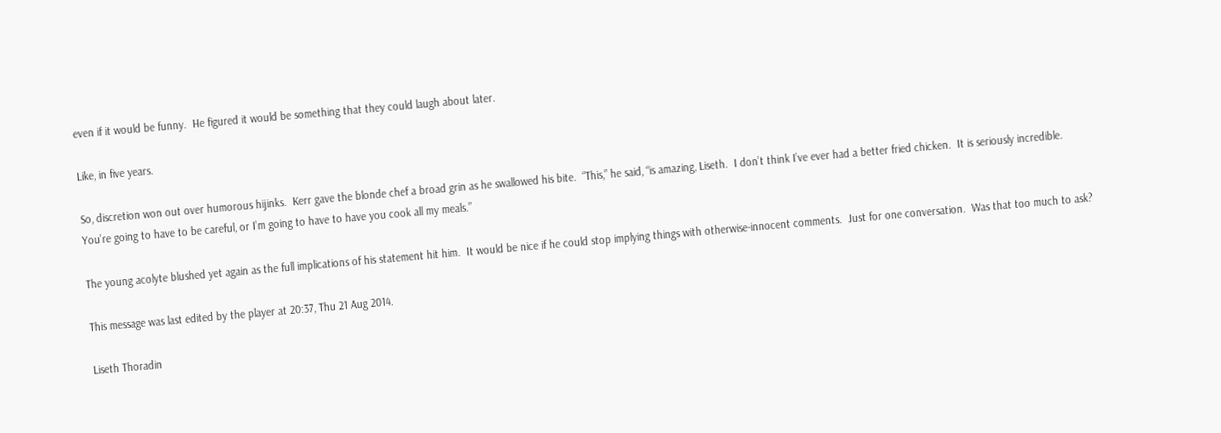even if it would be funny.  He figured it would be something that they could laugh about later.

Like, in five years.

So, discretion won out over humorous hijinks.  Kerr gave the blonde chef a broad grin as he swallowed his bite.  “This,” he said, “is amazing, Liseth.  I don’t think I’ve ever had a better fried chicken.  It is seriously incredible.  You’re going to have to be careful, or I’m going to have to have you cook all my meals.”

The young acolyte blushed yet again as the full implications of his statement hit him.  It would be nice if he could stop implying things with otherwise-innocent comments.  Just for one conversation.  Was that too much to ask?

This message was last edited by the player at 20:37, Thu 21 Aug 2014.

Liseth Thoradin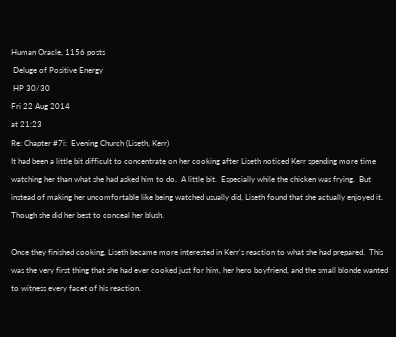Human Oracle, 1156 posts
 Deluge of Positive Energy
 HP 30/30
Fri 22 Aug 2014
at 21:23
Re: Chapter #7i:  Evening Church (Liseth, Kerr)
It had been a little bit difficult to concentrate on her cooking after Liseth noticed Kerr spending more time watching her than what she had asked him to do.  A little bit.  Especially while the chicken was frying.  But instead of making her uncomfortable like being watched usually did, Liseth found that she actually enjoyed it.  Though she did her best to conceal her blush.

Once they finished cooking, Liseth became more interested in Kerr's reaction to what she had prepared.  This was the very first thing that she had ever cooked just for him, her hero boyfriend, and the small blonde wanted to witness every facet of his reaction.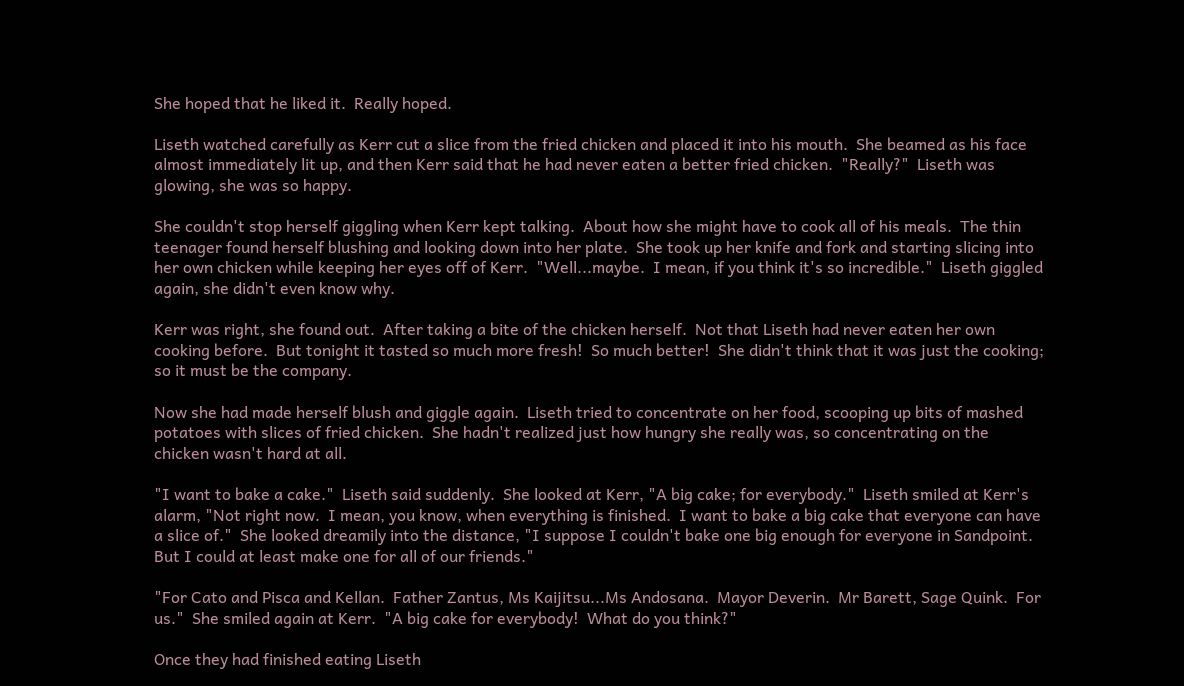She hoped that he liked it.  Really hoped.

Liseth watched carefully as Kerr cut a slice from the fried chicken and placed it into his mouth.  She beamed as his face almost immediately lit up, and then Kerr said that he had never eaten a better fried chicken.  "Really?"  Liseth was glowing, she was so happy.

She couldn't stop herself giggling when Kerr kept talking.  About how she might have to cook all of his meals.  The thin teenager found herself blushing and looking down into her plate.  She took up her knife and fork and starting slicing into her own chicken while keeping her eyes off of Kerr.  "Well...maybe.  I mean, if you think it's so incredible."  Liseth giggled again, she didn't even know why.

Kerr was right, she found out.  After taking a bite of the chicken herself.  Not that Liseth had never eaten her own cooking before.  But tonight it tasted so much more fresh!  So much better!  She didn't think that it was just the cooking; so it must be the company.

Now she had made herself blush and giggle again.  Liseth tried to concentrate on her food, scooping up bits of mashed potatoes with slices of fried chicken.  She hadn't realized just how hungry she really was, so concentrating on the chicken wasn't hard at all.

"I want to bake a cake."  Liseth said suddenly.  She looked at Kerr, "A big cake; for everybody."  Liseth smiled at Kerr's alarm, "Not right now.  I mean, you know, when everything is finished.  I want to bake a big cake that everyone can have a slice of."  She looked dreamily into the distance, "I suppose I couldn't bake one big enough for everyone in Sandpoint.  But I could at least make one for all of our friends."

"For Cato and Pisca and Kellan.  Father Zantus, Ms Kaijitsu...Ms Andosana.  Mayor Deverin.  Mr Barett, Sage Quink.  For us."  She smiled again at Kerr.  "A big cake for everybody!  What do you think?"

Once they had finished eating Liseth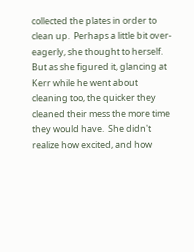collected the plates in order to clean up.  Perhaps a little bit over-eagerly, she thought to herself.  But as she figured it, glancing at Kerr while he went about cleaning too, the quicker they cleaned their mess the more time they would have.  She didn't realize how excited, and how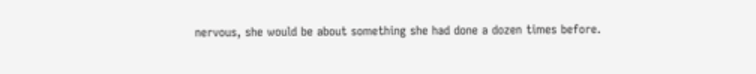nervous, she would be about something she had done a dozen times before.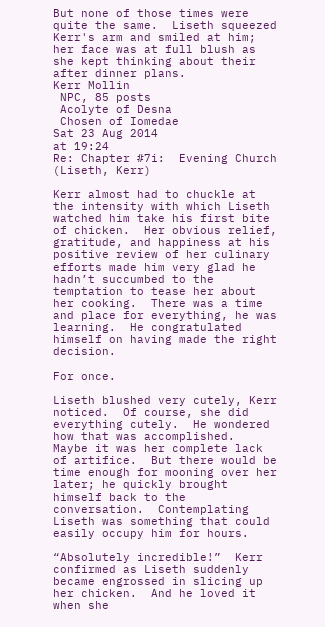But none of those times were quite the same.  Liseth squeezed Kerr's arm and smiled at him; her face was at full blush as she kept thinking about their after dinner plans.
Kerr Mollin
 NPC, 85 posts
 Acolyte of Desna
 Chosen of Iomedae
Sat 23 Aug 2014
at 19:24
Re: Chapter #7i:  Evening Church (Liseth, Kerr)

Kerr almost had to chuckle at the intensity with which Liseth watched him take his first bite of chicken.  Her obvious relief, gratitude, and happiness at his positive review of her culinary efforts made him very glad he hadn’t succumbed to the temptation to tease her about her cooking.  There was a time and place for everything, he was learning.  He congratulated himself on having made the right decision.

For once.

Liseth blushed very cutely, Kerr noticed.  Of course, she did everything cutely.  He wondered how that was accomplished.  Maybe it was her complete lack of artifice.  But there would be time enough for mooning over her later; he quickly brought himself back to the conversation.  Contemplating Liseth was something that could easily occupy him for hours.

“Absolutely incredible!”  Kerr confirmed as Liseth suddenly became engrossed in slicing up her chicken.  And he loved it when she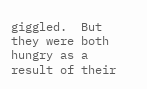giggled.  But they were both hungry as a result of their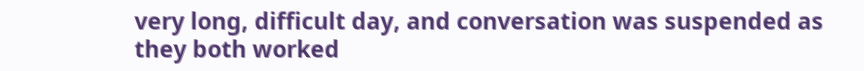very long, difficult day, and conversation was suspended as they both worked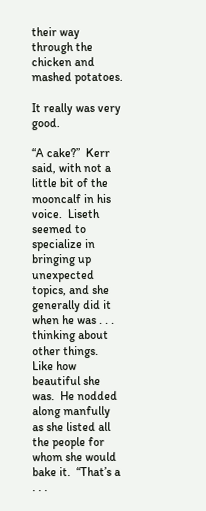their way through the chicken and mashed potatoes.

It really was very good.

“A cake?”  Kerr said, with not a little bit of the mooncalf in his voice.  Liseth seemed to specialize in bringing up unexpected topics, and she generally did it when he was . . . thinking about other things.  Like how beautiful she was.  He nodded along manfully as she listed all the people for whom she would bake it.  “That’s a . . .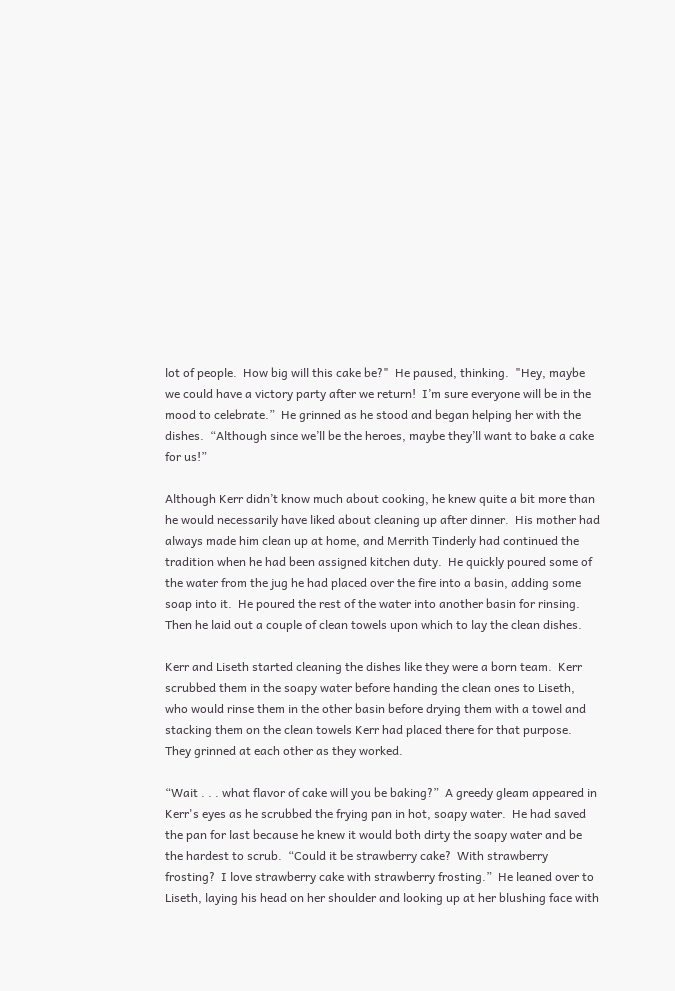lot of people.  How big will this cake be?"  He paused, thinking.  "Hey, maybe we could have a victory party after we return!  I’m sure everyone will be in the mood to celebrate.”  He grinned as he stood and began helping her with the dishes.  “Although since we’ll be the heroes, maybe they’ll want to bake a cake for us!”

Although Kerr didn’t know much about cooking, he knew quite a bit more than he would necessarily have liked about cleaning up after dinner.  His mother had always made him clean up at home, and Merrith Tinderly had continued the tradition when he had been assigned kitchen duty.  He quickly poured some of the water from the jug he had placed over the fire into a basin, adding some soap into it.  He poured the rest of the water into another basin for rinsing.  Then he laid out a couple of clean towels upon which to lay the clean dishes.

Kerr and Liseth started cleaning the dishes like they were a born team.  Kerr scrubbed them in the soapy water before handing the clean ones to Liseth, who would rinse them in the other basin before drying them with a towel and stacking them on the clean towels Kerr had placed there for that purpose.  They grinned at each other as they worked.

“Wait . . . what flavor of cake will you be baking?”  A greedy gleam appeared in Kerr's eyes as he scrubbed the frying pan in hot, soapy water.  He had saved the pan for last because he knew it would both dirty the soapy water and be the hardest to scrub.  “Could it be strawberry cake?  With strawberry frosting?  I love strawberry cake with strawberry frosting.”  He leaned over to Liseth, laying his head on her shoulder and looking up at her blushing face with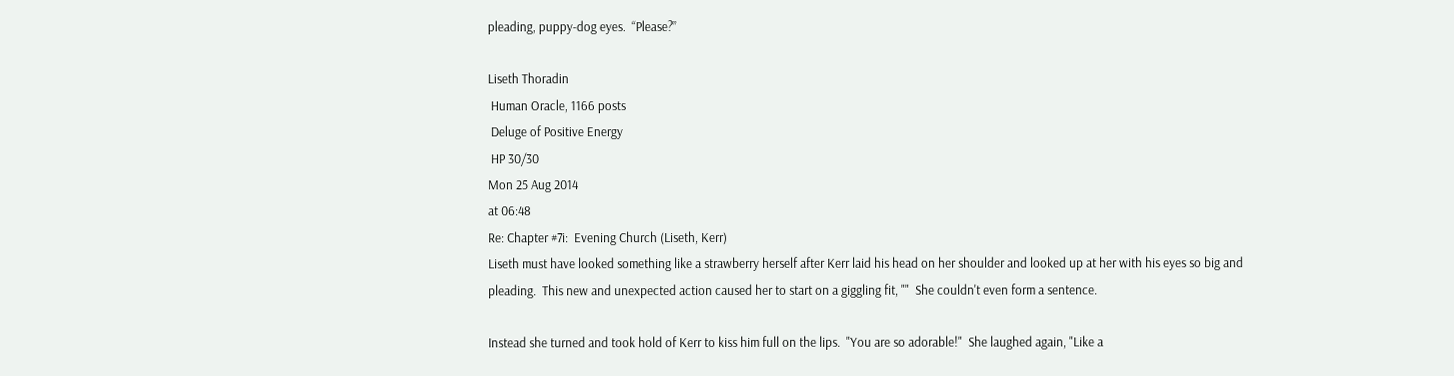pleading, puppy-dog eyes.  “Please?”

Liseth Thoradin
 Human Oracle, 1166 posts
 Deluge of Positive Energy
 HP 30/30
Mon 25 Aug 2014
at 06:48
Re: Chapter #7i:  Evening Church (Liseth, Kerr)
Liseth must have looked something like a strawberry herself after Kerr laid his head on her shoulder and looked up at her with his eyes so big and pleading.  This new and unexpected action caused her to start on a giggling fit, ""  She couldn't even form a sentence.

Instead she turned and took hold of Kerr to kiss him full on the lips.  "You are so adorable!"  She laughed again, "Like a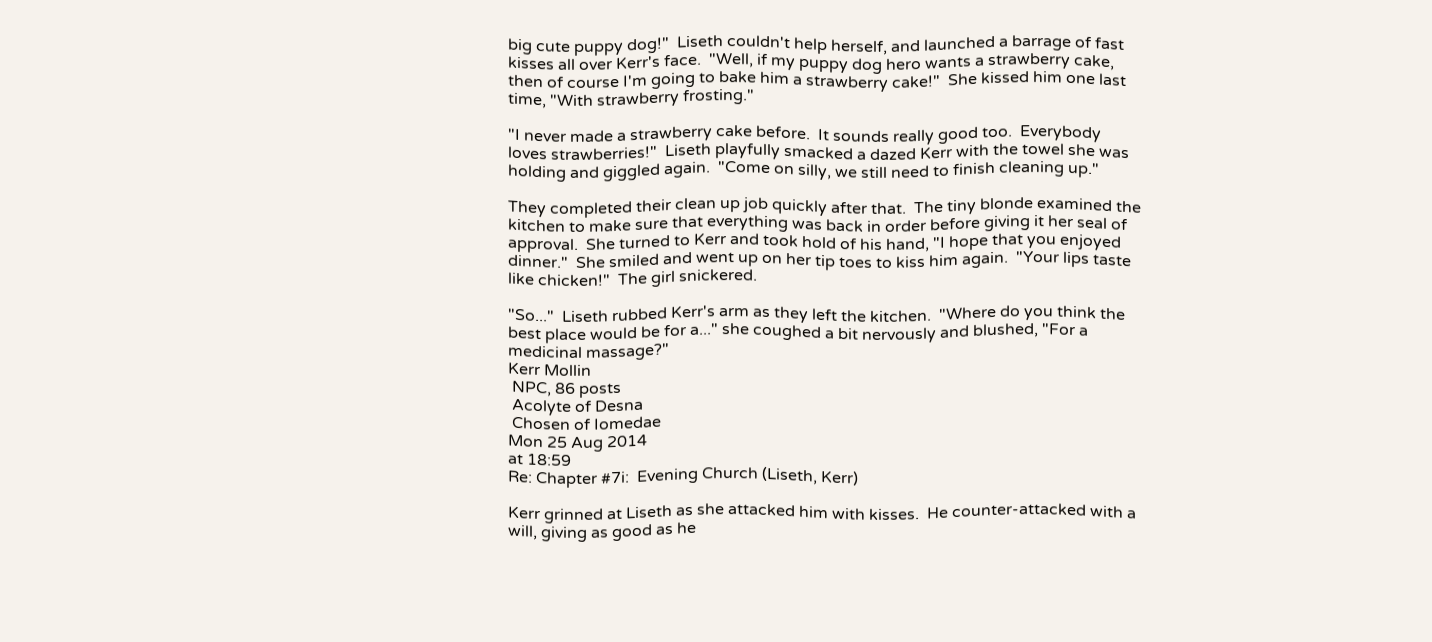big cute puppy dog!"  Liseth couldn't help herself, and launched a barrage of fast kisses all over Kerr's face.  "Well, if my puppy dog hero wants a strawberry cake, then of course I'm going to bake him a strawberry cake!"  She kissed him one last time, "With strawberry frosting."

"I never made a strawberry cake before.  It sounds really good too.  Everybody loves strawberries!"  Liseth playfully smacked a dazed Kerr with the towel she was holding and giggled again.  "Come on silly, we still need to finish cleaning up."

They completed their clean up job quickly after that.  The tiny blonde examined the kitchen to make sure that everything was back in order before giving it her seal of approval.  She turned to Kerr and took hold of his hand, "I hope that you enjoyed dinner."  She smiled and went up on her tip toes to kiss him again.  "Your lips taste like chicken!"  The girl snickered.

"So..."  Liseth rubbed Kerr's arm as they left the kitchen.  "Where do you think the best place would be for a..." she coughed a bit nervously and blushed, "For a medicinal massage?"
Kerr Mollin
 NPC, 86 posts
 Acolyte of Desna
 Chosen of Iomedae
Mon 25 Aug 2014
at 18:59
Re: Chapter #7i:  Evening Church (Liseth, Kerr)

Kerr grinned at Liseth as she attacked him with kisses.  He counter-attacked with a will, giving as good as he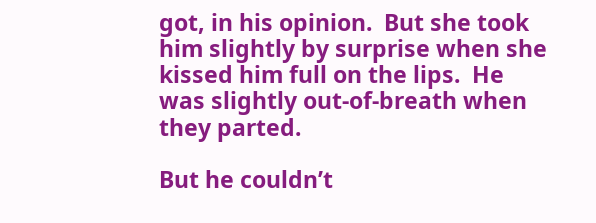got, in his opinion.  But she took him slightly by surprise when she kissed him full on the lips.  He was slightly out-of-breath when they parted.

But he couldn’t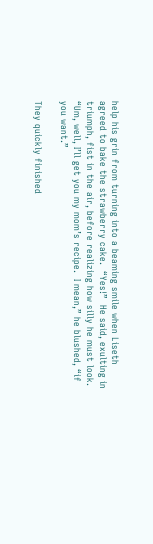help his grin from turning into a beaming smile when Liseth agreed to bake the strawberry cake.  “Yes!”  He said, exulting in triumph, fist in the air, before realizing how silly he must look.  “Um, well, I’ll get you my mom’s recipe.  I mean,” he blushed, “if you want.”

They quickly finished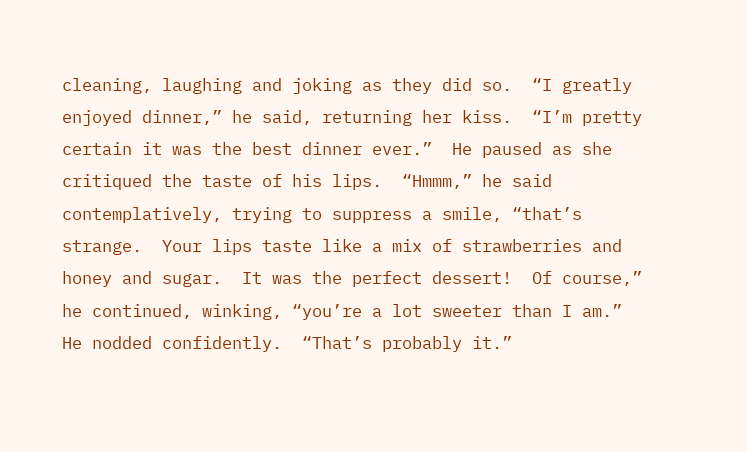cleaning, laughing and joking as they did so.  “I greatly enjoyed dinner,” he said, returning her kiss.  “I’m pretty certain it was the best dinner ever.”  He paused as she critiqued the taste of his lips.  “Hmmm,” he said contemplatively, trying to suppress a smile, “that’s strange.  Your lips taste like a mix of strawberries and honey and sugar.  It was the perfect dessert!  Of course,” he continued, winking, “you’re a lot sweeter than I am.”  He nodded confidently.  “That’s probably it.”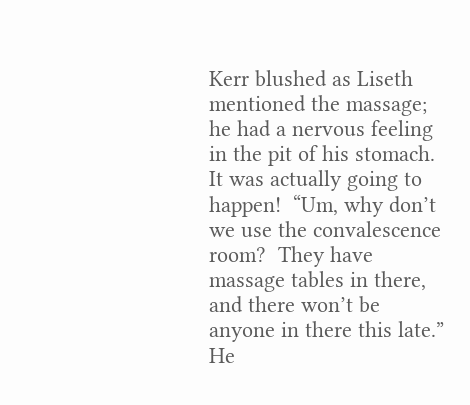Kerr blushed as Liseth mentioned the massage; he had a nervous feeling in the pit of his stomach.  It was actually going to happen!  “Um, why don’t we use the convalescence room?  They have massage tables in there, and there won’t be anyone in there this late.”  He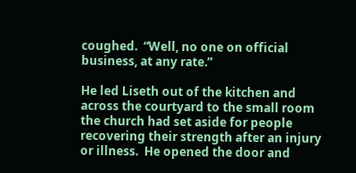coughed.  “Well, no one on official business, at any rate.”

He led Liseth out of the kitchen and across the courtyard to the small room the church had set aside for people recovering their strength after an injury or illness.  He opened the door and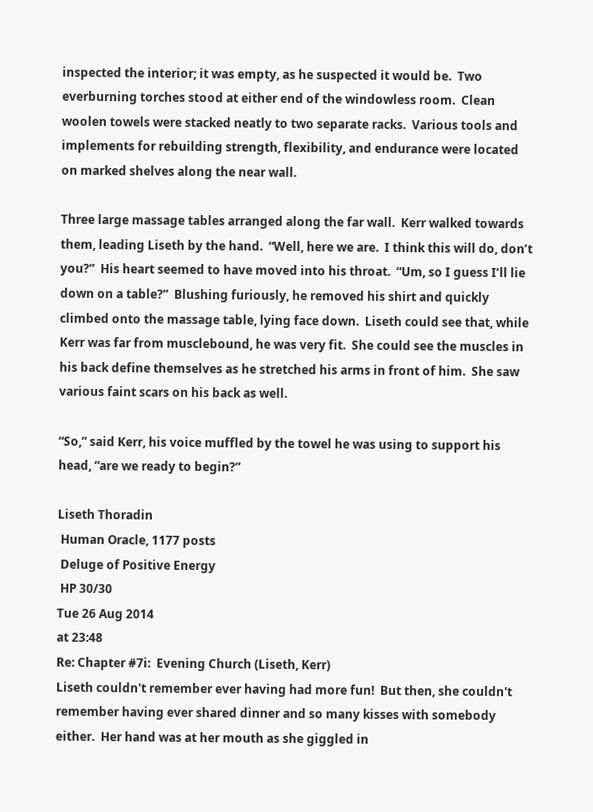inspected the interior; it was empty, as he suspected it would be.  Two everburning torches stood at either end of the windowless room.  Clean woolen towels were stacked neatly to two separate racks.  Various tools and implements for rebuilding strength, flexibility, and endurance were located on marked shelves along the near wall.

Three large massage tables arranged along the far wall.  Kerr walked towards them, leading Liseth by the hand.  “Well, here we are.  I think this will do, don’t you?”  His heart seemed to have moved into his throat.  “Um, so I guess I’ll lie down on a table?”  Blushing furiously, he removed his shirt and quickly climbed onto the massage table, lying face down.  Liseth could see that, while Kerr was far from musclebound, he was very fit.  She could see the muscles in his back define themselves as he stretched his arms in front of him.  She saw various faint scars on his back as well.

“So,” said Kerr, his voice muffled by the towel he was using to support his head, “are we ready to begin?”

Liseth Thoradin
 Human Oracle, 1177 posts
 Deluge of Positive Energy
 HP 30/30
Tue 26 Aug 2014
at 23:48
Re: Chapter #7i:  Evening Church (Liseth, Kerr)
Liseth couldn't remember ever having had more fun!  But then, she couldn't remember having ever shared dinner and so many kisses with somebody either.  Her hand was at her mouth as she giggled in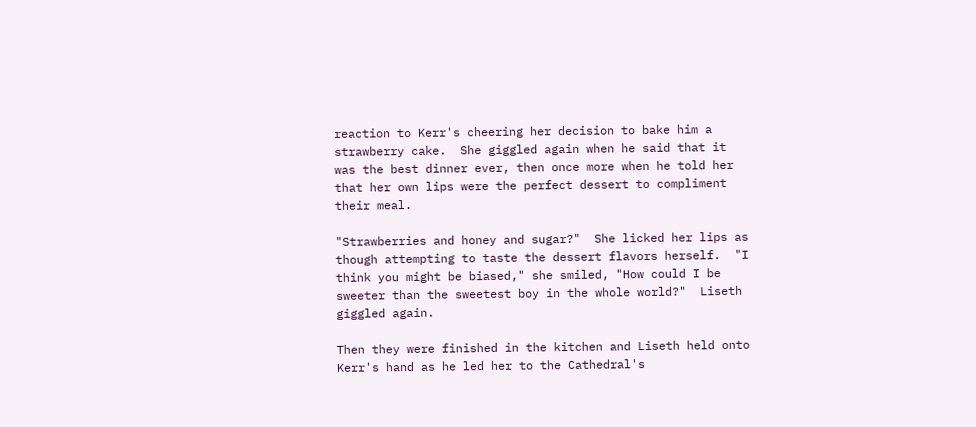reaction to Kerr's cheering her decision to bake him a strawberry cake.  She giggled again when he said that it was the best dinner ever, then once more when he told her that her own lips were the perfect dessert to compliment their meal.

"Strawberries and honey and sugar?"  She licked her lips as though attempting to taste the dessert flavors herself.  "I think you might be biased," she smiled, "How could I be sweeter than the sweetest boy in the whole world?"  Liseth giggled again.

Then they were finished in the kitchen and Liseth held onto Kerr's hand as he led her to the Cathedral's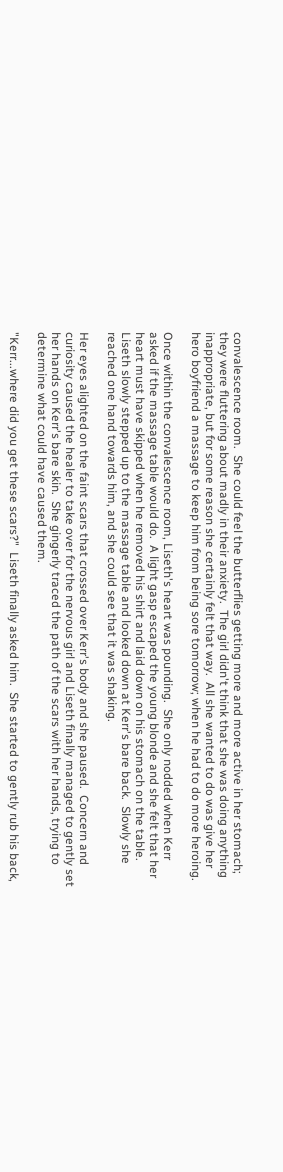convalescence room.  She could feel the butterflies getting more and more active in her stomach; they were fluttering about madly in their anxiety.  The girl didn't think that she was doing anything inappropriate, but for some reason she certainly felt that way.  All she wanted to do was give her hero boyfriend a massage to keep him from being sore tomorrow; when he had to do more heroing.

Once within the convalescence room, Liseth's heart was pounding.  She only nodded when Kerr asked if the massage table would do.  A light gasp escaped the young blonde and she felt that her heart must have skipped when he removed his shirt and laid down on his stomach on the table.  Liseth slowly stepped up to the massage table and looked down at Kerr's bare back.  Slowly she reached one hand towards him, and she could see that it was shaking.

Her eyes alighted on the faint scars that crossed over Kerr's body and she paused.  Concern and curiosity caused the healer to take over for the nervous girl and Liseth finally managed to gently set her hands on Kerr's bare skin.  She gingerly traced the path of the scars with her hands, trying to determine what could have caused them.

"Kerr...where did you get these scars?"  Liseth finally asked him.  She started to gently rub his back,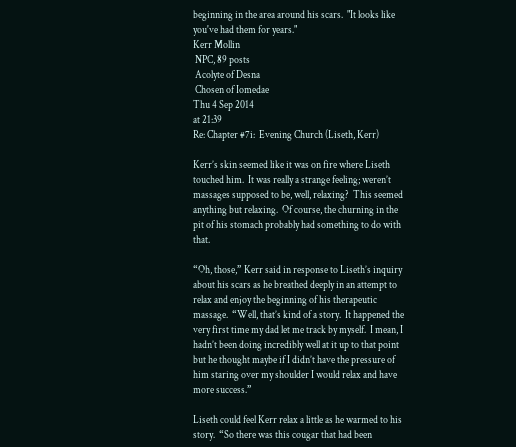beginning in the area around his scars.  "It looks like you've had them for years."
Kerr Mollin
 NPC, 89 posts
 Acolyte of Desna
 Chosen of Iomedae
Thu 4 Sep 2014
at 21:39
Re: Chapter #7i:  Evening Church (Liseth, Kerr)

Kerr’s skin seemed like it was on fire where Liseth touched him.  It was really a strange feeling; weren’t massages supposed to be, well, relaxing?  This seemed anything but relaxing.  Of course, the churning in the pit of his stomach probably had something to do with that.

“Oh, those,” Kerr said in response to Liseth’s inquiry about his scars as he breathed deeply in an attempt to relax and enjoy the beginning of his therapeutic massage.  “Well, that’s kind of a story.  It happened the very first time my dad let me track by myself.  I mean, I hadn’t been doing incredibly well at it up to that point but he thought maybe if I didn’t have the pressure of him staring over my shoulder I would relax and have more success.”

Liseth could feel Kerr relax a little as he warmed to his story.  “So there was this cougar that had been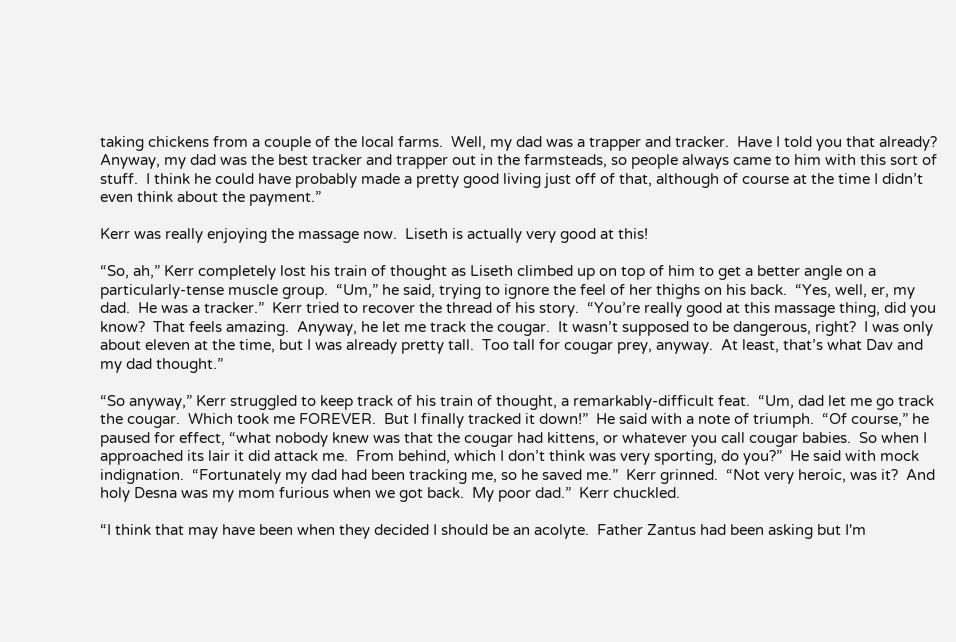taking chickens from a couple of the local farms.  Well, my dad was a trapper and tracker.  Have I told you that already?  Anyway, my dad was the best tracker and trapper out in the farmsteads, so people always came to him with this sort of stuff.  I think he could have probably made a pretty good living just off of that, although of course at the time I didn’t even think about the payment.”

Kerr was really enjoying the massage now.  Liseth is actually very good at this!

“So, ah,” Kerr completely lost his train of thought as Liseth climbed up on top of him to get a better angle on a particularly-tense muscle group.  “Um,” he said, trying to ignore the feel of her thighs on his back.  “Yes, well, er, my dad.  He was a tracker.”  Kerr tried to recover the thread of his story.  “You’re really good at this massage thing, did you know?  That feels amazing.  Anyway, he let me track the cougar.  It wasn’t supposed to be dangerous, right?  I was only about eleven at the time, but I was already pretty tall.  Too tall for cougar prey, anyway.  At least, that’s what Dav and my dad thought.”

“So anyway,” Kerr struggled to keep track of his train of thought, a remarkably-difficult feat.  “Um, dad let me go track the cougar.  Which took me FOREVER.  But I finally tracked it down!”  He said with a note of triumph.  “Of course,” he paused for effect, “what nobody knew was that the cougar had kittens, or whatever you call cougar babies.  So when I approached its lair it did attack me.  From behind, which I don’t think was very sporting, do you?”  He said with mock indignation.  “Fortunately my dad had been tracking me, so he saved me.”  Kerr grinned.  “Not very heroic, was it?  And holy Desna was my mom furious when we got back.  My poor dad.”  Kerr chuckled.

“I think that may have been when they decided I should be an acolyte.  Father Zantus had been asking but I'm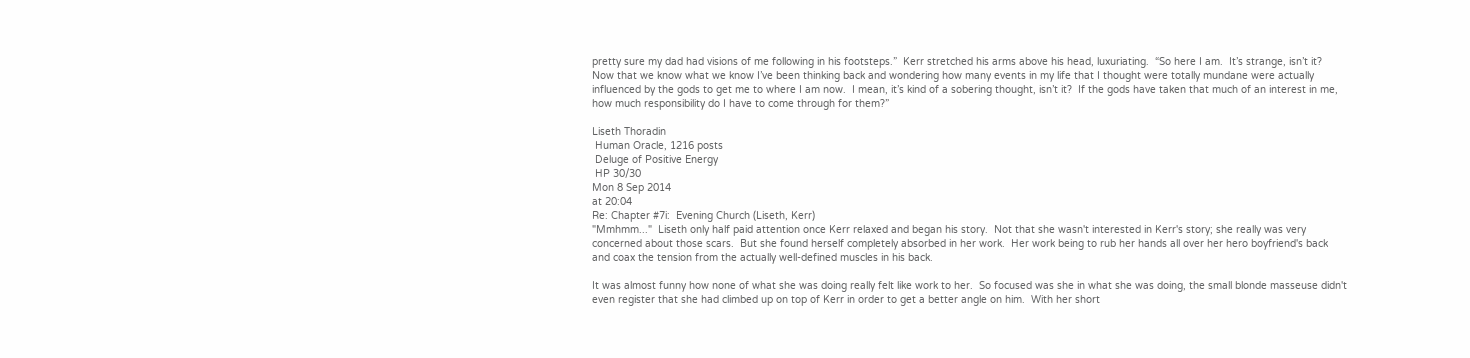pretty sure my dad had visions of me following in his footsteps.”  Kerr stretched his arms above his head, luxuriating.  “So here I am.  It’s strange, isn’t it?  Now that we know what we know I’ve been thinking back and wondering how many events in my life that I thought were totally mundane were actually influenced by the gods to get me to where I am now.  I mean, it’s kind of a sobering thought, isn’t it?  If the gods have taken that much of an interest in me, how much responsibility do I have to come through for them?”

Liseth Thoradin
 Human Oracle, 1216 posts
 Deluge of Positive Energy
 HP 30/30
Mon 8 Sep 2014
at 20:04
Re: Chapter #7i:  Evening Church (Liseth, Kerr)
"Mmhmm..."  Liseth only half paid attention once Kerr relaxed and began his story.  Not that she wasn't interested in Kerr's story; she really was very concerned about those scars.  But she found herself completely absorbed in her work.  Her work being to rub her hands all over her hero boyfriend's back and coax the tension from the actually well-defined muscles in his back.

It was almost funny how none of what she was doing really felt like work to her.  So focused was she in what she was doing, the small blonde masseuse didn't even register that she had climbed up on top of Kerr in order to get a better angle on him.  With her short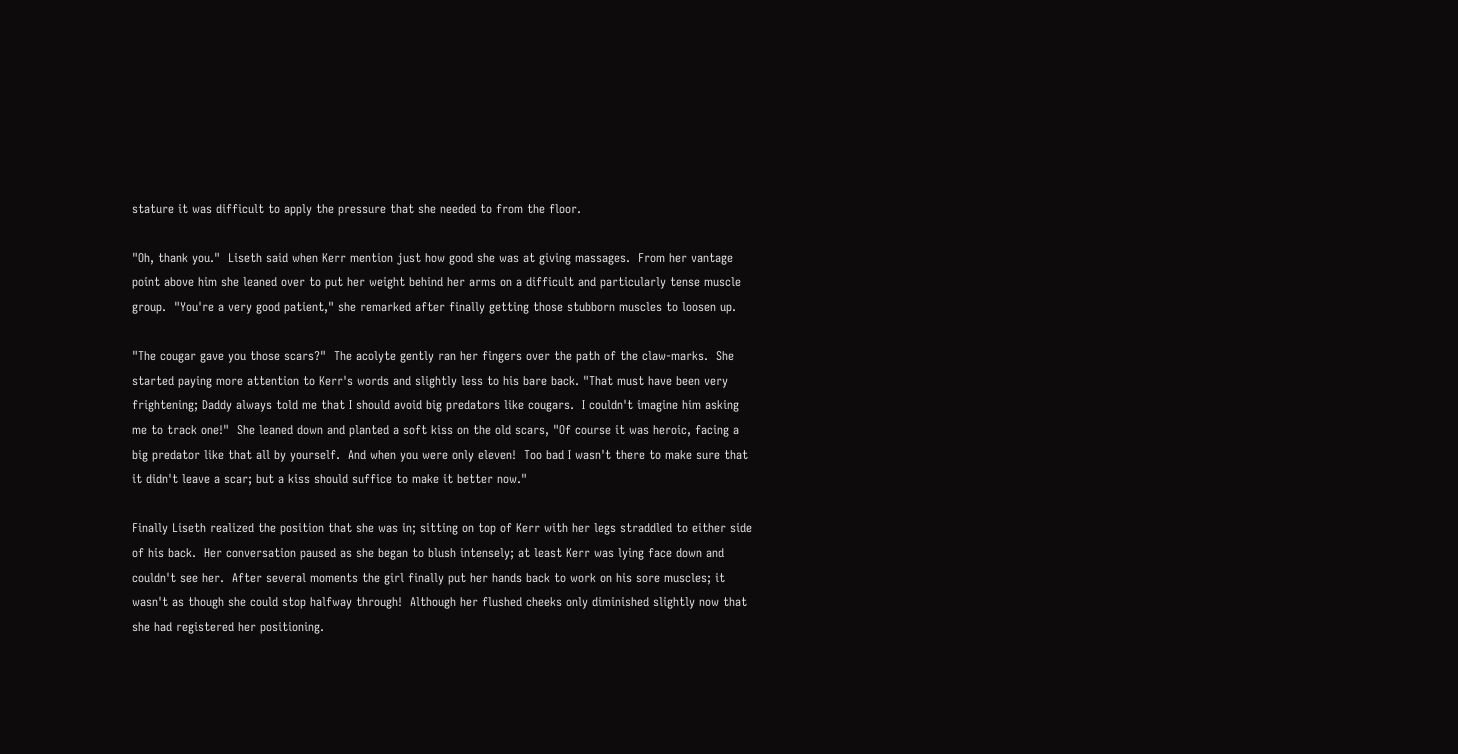stature it was difficult to apply the pressure that she needed to from the floor.

"Oh, thank you."  Liseth said when Kerr mention just how good she was at giving massages.  From her vantage point above him she leaned over to put her weight behind her arms on a difficult and particularly tense muscle group.  "You're a very good patient," she remarked after finally getting those stubborn muscles to loosen up.

"The cougar gave you those scars?"  The acolyte gently ran her fingers over the path of the claw-marks.  She started paying more attention to Kerr's words and slightly less to his bare back. "That must have been very frightening; Daddy always told me that I should avoid big predators like cougars.  I couldn't imagine him asking me to track one!"  She leaned down and planted a soft kiss on the old scars, "Of course it was heroic, facing a big predator like that all by yourself.  And when you were only eleven!  Too bad I wasn't there to make sure that it didn't leave a scar; but a kiss should suffice to make it better now."

Finally Liseth realized the position that she was in; sitting on top of Kerr with her legs straddled to either side of his back.  Her conversation paused as she began to blush intensely; at least Kerr was lying face down and couldn't see her.  After several moments the girl finally put her hands back to work on his sore muscles; it wasn't as though she could stop halfway through!  Although her flushed cheeks only diminished slightly now that she had registered her positioning.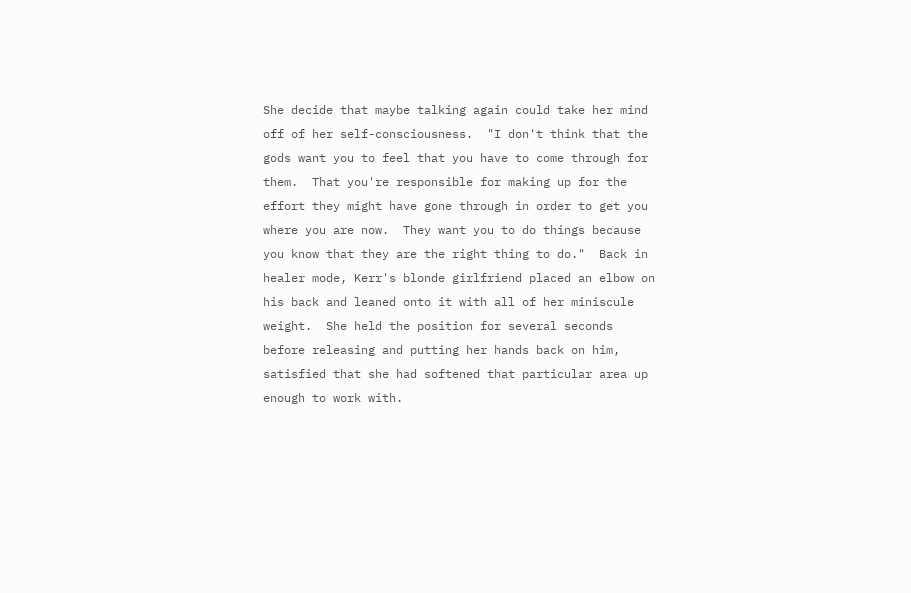She decide that maybe talking again could take her mind off of her self-consciousness.  "I don't think that the gods want you to feel that you have to come through for them.  That you're responsible for making up for the effort they might have gone through in order to get you where you are now.  They want you to do things because you know that they are the right thing to do."  Back in healer mode, Kerr's blonde girlfriend placed an elbow on his back and leaned onto it with all of her miniscule weight.  She held the position for several seconds before releasing and putting her hands back on him, satisfied that she had softened that particular area up enough to work with.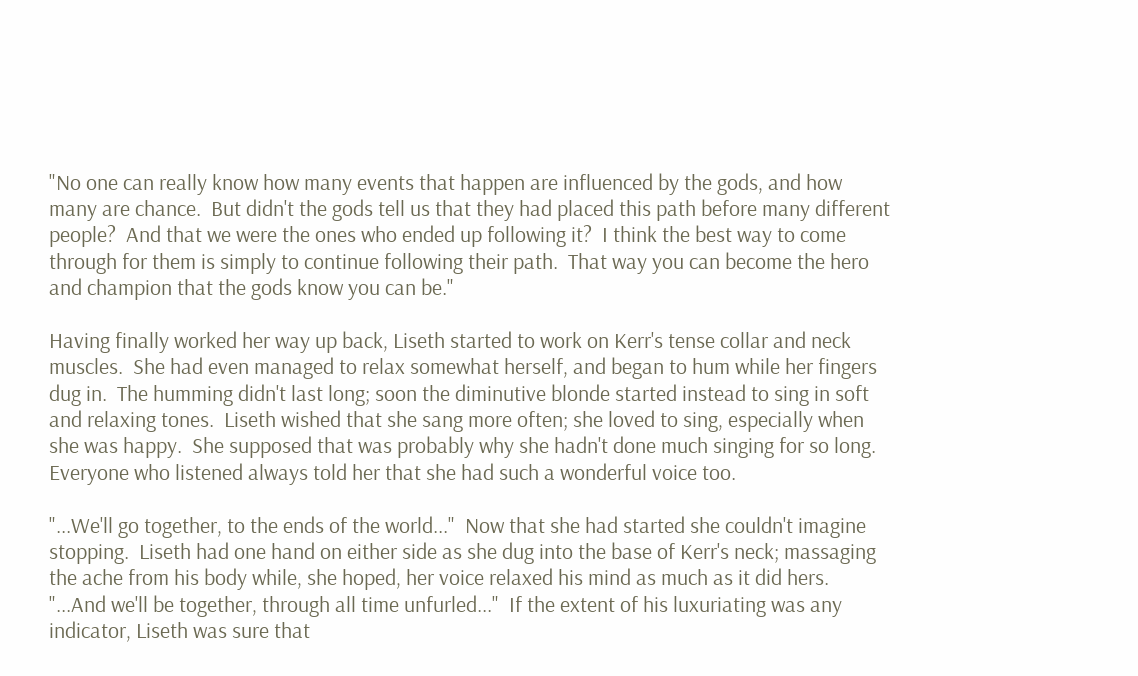"No one can really know how many events that happen are influenced by the gods, and how many are chance.  But didn't the gods tell us that they had placed this path before many different people?  And that we were the ones who ended up following it?  I think the best way to come through for them is simply to continue following their path.  That way you can become the hero and champion that the gods know you can be."

Having finally worked her way up back, Liseth started to work on Kerr's tense collar and neck muscles.  She had even managed to relax somewhat herself, and began to hum while her fingers dug in.  The humming didn't last long; soon the diminutive blonde started instead to sing in soft and relaxing tones.  Liseth wished that she sang more often; she loved to sing, especially when she was happy.  She supposed that was probably why she hadn't done much singing for so long.  Everyone who listened always told her that she had such a wonderful voice too.

"...We'll go together, to the ends of the world..."  Now that she had started she couldn't imagine stopping.  Liseth had one hand on either side as she dug into the base of Kerr's neck; massaging the ache from his body while, she hoped, her voice relaxed his mind as much as it did hers.  "...And we'll be together, through all time unfurled..."  If the extent of his luxuriating was any indicator, Liseth was sure that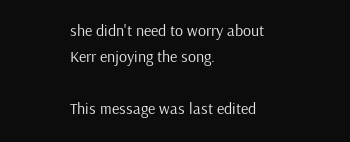she didn't need to worry about Kerr enjoying the song.

This message was last edited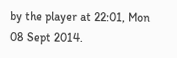by the player at 22:01, Mon 08 Sept 2014.